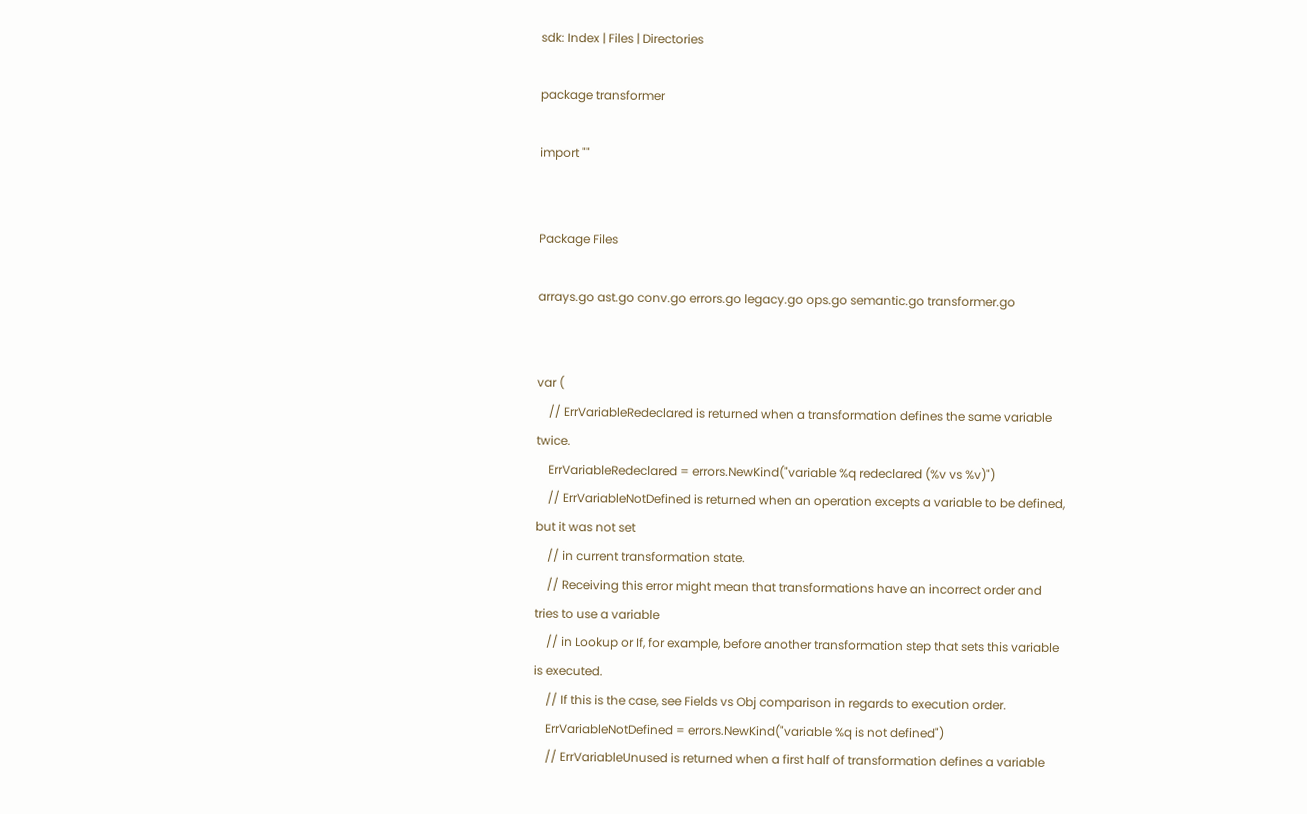sdk: Index | Files | Directories

package transformer

import ""


Package Files

arrays.go ast.go conv.go errors.go legacy.go ops.go semantic.go transformer.go


var (
    // ErrVariableRedeclared is returned when a transformation defines the same variable twice.
    ErrVariableRedeclared = errors.NewKind("variable %q redeclared (%v vs %v)")
    // ErrVariableNotDefined is returned when an operation excepts a variable to be defined, but it was not set
    // in current transformation state.
    // Receiving this error might mean that transformations have an incorrect order and tries to use a variable
    // in Lookup or If, for example, before another transformation step that sets this variable is executed.
    // If this is the case, see Fields vs Obj comparison in regards to execution order.
    ErrVariableNotDefined = errors.NewKind("variable %q is not defined")
    // ErrVariableUnused is returned when a first half of transformation defines a variable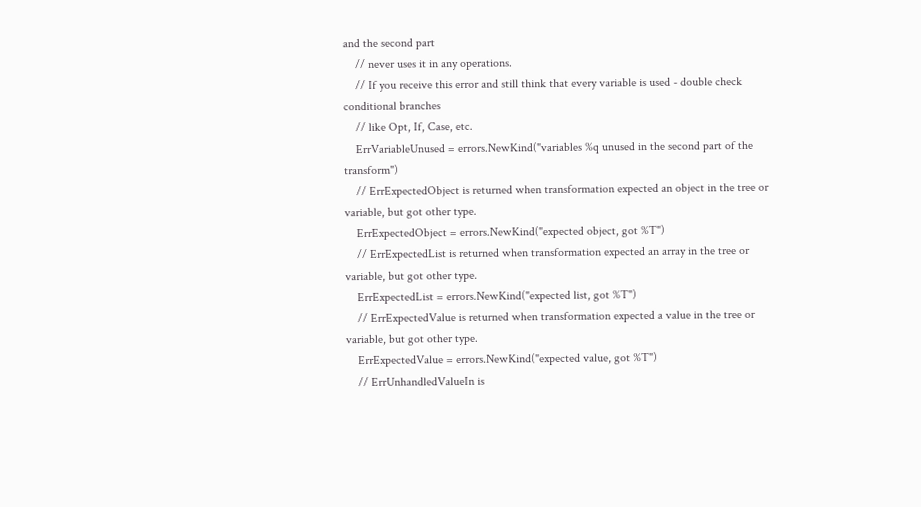and the second part
    // never uses it in any operations.
    // If you receive this error and still think that every variable is used - double check conditional branches
    // like Opt, If, Case, etc.
    ErrVariableUnused = errors.NewKind("variables %q unused in the second part of the transform")
    // ErrExpectedObject is returned when transformation expected an object in the tree or variable, but got other type.
    ErrExpectedObject = errors.NewKind("expected object, got %T")
    // ErrExpectedList is returned when transformation expected an array in the tree or variable, but got other type.
    ErrExpectedList = errors.NewKind("expected list, got %T")
    // ErrExpectedValue is returned when transformation expected a value in the tree or variable, but got other type.
    ErrExpectedValue = errors.NewKind("expected value, got %T")
    // ErrUnhandledValueIn is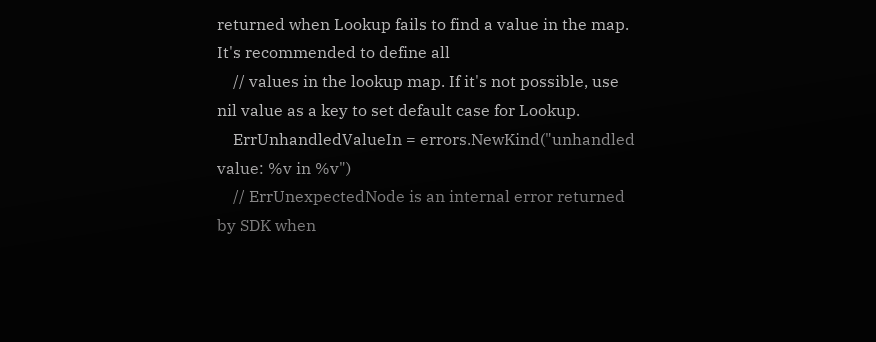returned when Lookup fails to find a value in the map. It's recommended to define all
    // values in the lookup map. If it's not possible, use nil value as a key to set default case for Lookup.
    ErrUnhandledValueIn = errors.NewKind("unhandled value: %v in %v")
    // ErrUnexpectedNode is an internal error returned by SDK when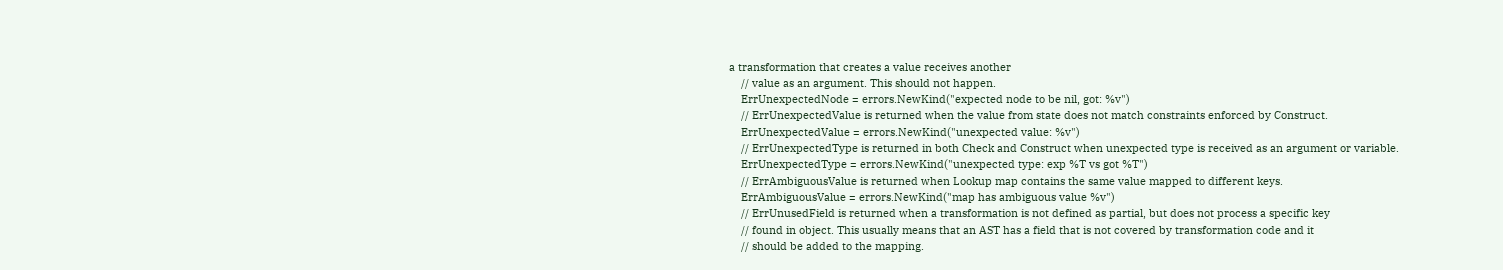a transformation that creates a value receives another
    // value as an argument. This should not happen.
    ErrUnexpectedNode = errors.NewKind("expected node to be nil, got: %v")
    // ErrUnexpectedValue is returned when the value from state does not match constraints enforced by Construct.
    ErrUnexpectedValue = errors.NewKind("unexpected value: %v")
    // ErrUnexpectedType is returned in both Check and Construct when unexpected type is received as an argument or variable.
    ErrUnexpectedType = errors.NewKind("unexpected type: exp %T vs got %T")
    // ErrAmbiguousValue is returned when Lookup map contains the same value mapped to different keys.
    ErrAmbiguousValue = errors.NewKind("map has ambiguous value %v")
    // ErrUnusedField is returned when a transformation is not defined as partial, but does not process a specific key
    // found in object. This usually means that an AST has a field that is not covered by transformation code and it
    // should be added to the mapping.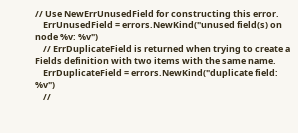// Use NewErrUnusedField for constructing this error.
    ErrUnusedField = errors.NewKind("unused field(s) on node %v: %v")
    // ErrDuplicateField is returned when trying to create a Fields definition with two items with the same name.
    ErrDuplicateField = errors.NewKind("duplicate field: %v")
    //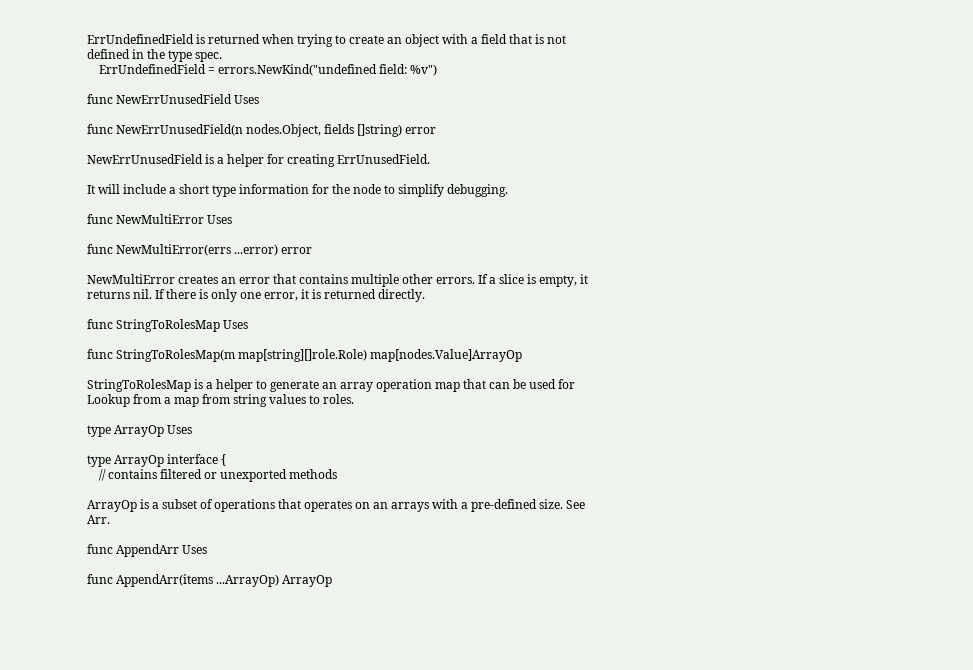ErrUndefinedField is returned when trying to create an object with a field that is not defined in the type spec.
    ErrUndefinedField = errors.NewKind("undefined field: %v")

func NewErrUnusedField Uses

func NewErrUnusedField(n nodes.Object, fields []string) error

NewErrUnusedField is a helper for creating ErrUnusedField.

It will include a short type information for the node to simplify debugging.

func NewMultiError Uses

func NewMultiError(errs ...error) error

NewMultiError creates an error that contains multiple other errors. If a slice is empty, it returns nil. If there is only one error, it is returned directly.

func StringToRolesMap Uses

func StringToRolesMap(m map[string][]role.Role) map[nodes.Value]ArrayOp

StringToRolesMap is a helper to generate an array operation map that can be used for Lookup from a map from string values to roles.

type ArrayOp Uses

type ArrayOp interface {
    // contains filtered or unexported methods

ArrayOp is a subset of operations that operates on an arrays with a pre-defined size. See Arr.

func AppendArr Uses

func AppendArr(items ...ArrayOp) ArrayOp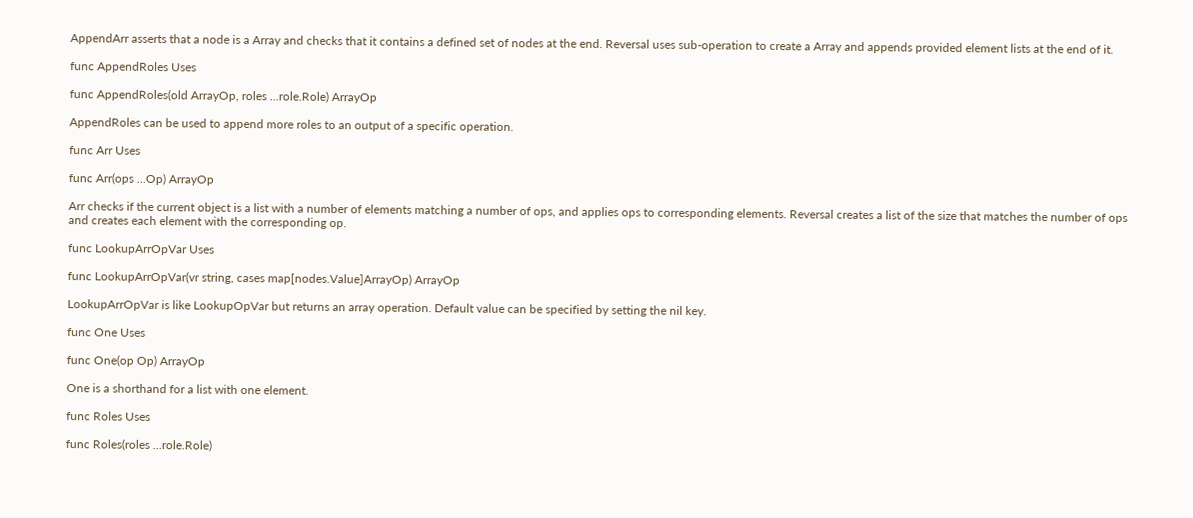AppendArr asserts that a node is a Array and checks that it contains a defined set of nodes at the end. Reversal uses sub-operation to create a Array and appends provided element lists at the end of it.

func AppendRoles Uses

func AppendRoles(old ArrayOp, roles ...role.Role) ArrayOp

AppendRoles can be used to append more roles to an output of a specific operation.

func Arr Uses

func Arr(ops ...Op) ArrayOp

Arr checks if the current object is a list with a number of elements matching a number of ops, and applies ops to corresponding elements. Reversal creates a list of the size that matches the number of ops and creates each element with the corresponding op.

func LookupArrOpVar Uses

func LookupArrOpVar(vr string, cases map[nodes.Value]ArrayOp) ArrayOp

LookupArrOpVar is like LookupOpVar but returns an array operation. Default value can be specified by setting the nil key.

func One Uses

func One(op Op) ArrayOp

One is a shorthand for a list with one element.

func Roles Uses

func Roles(roles ...role.Role)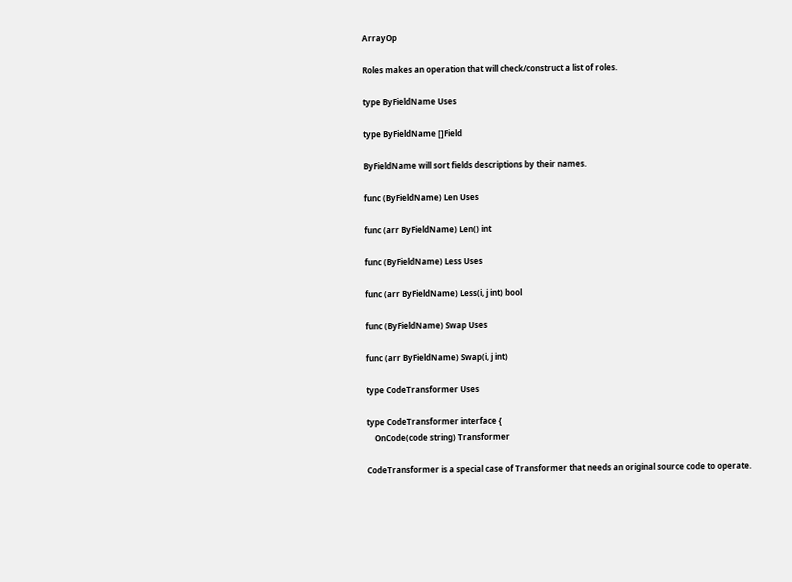ArrayOp

Roles makes an operation that will check/construct a list of roles.

type ByFieldName Uses

type ByFieldName []Field

ByFieldName will sort fields descriptions by their names.

func (ByFieldName) Len Uses

func (arr ByFieldName) Len() int

func (ByFieldName) Less Uses

func (arr ByFieldName) Less(i, j int) bool

func (ByFieldName) Swap Uses

func (arr ByFieldName) Swap(i, j int)

type CodeTransformer Uses

type CodeTransformer interface {
    OnCode(code string) Transformer

CodeTransformer is a special case of Transformer that needs an original source code to operate.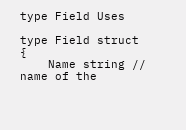type Field Uses

type Field struct {
    Name string // name of the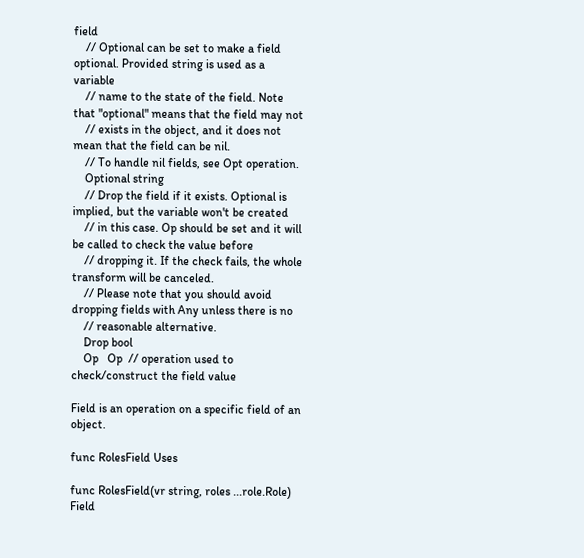field
    // Optional can be set to make a field optional. Provided string is used as a variable
    // name to the state of the field. Note that "optional" means that the field may not
    // exists in the object, and it does not mean that the field can be nil.
    // To handle nil fields, see Opt operation.
    Optional string
    // Drop the field if it exists. Optional is implied, but the variable won't be created
    // in this case. Op should be set and it will be called to check the value before
    // dropping it. If the check fails, the whole transform will be canceled.
    // Please note that you should avoid dropping fields with Any unless there is no
    // reasonable alternative.
    Drop bool
    Op   Op  // operation used to check/construct the field value

Field is an operation on a specific field of an object.

func RolesField Uses

func RolesField(vr string, roles ...role.Role) Field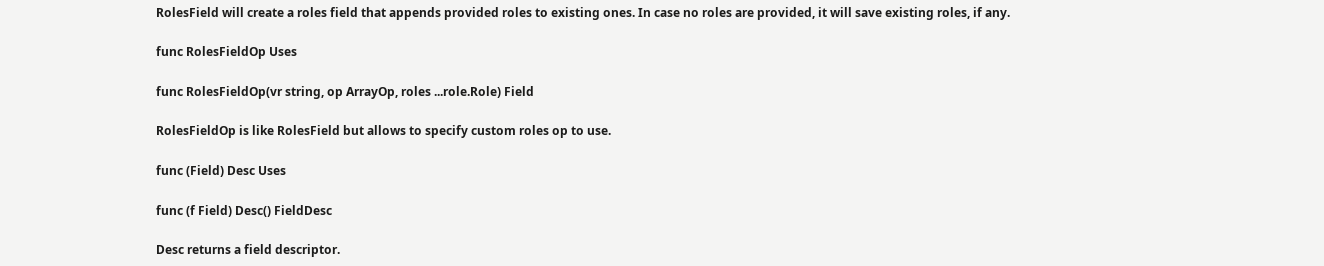RolesField will create a roles field that appends provided roles to existing ones. In case no roles are provided, it will save existing roles, if any.

func RolesFieldOp Uses

func RolesFieldOp(vr string, op ArrayOp, roles ...role.Role) Field

RolesFieldOp is like RolesField but allows to specify custom roles op to use.

func (Field) Desc Uses

func (f Field) Desc() FieldDesc

Desc returns a field descriptor.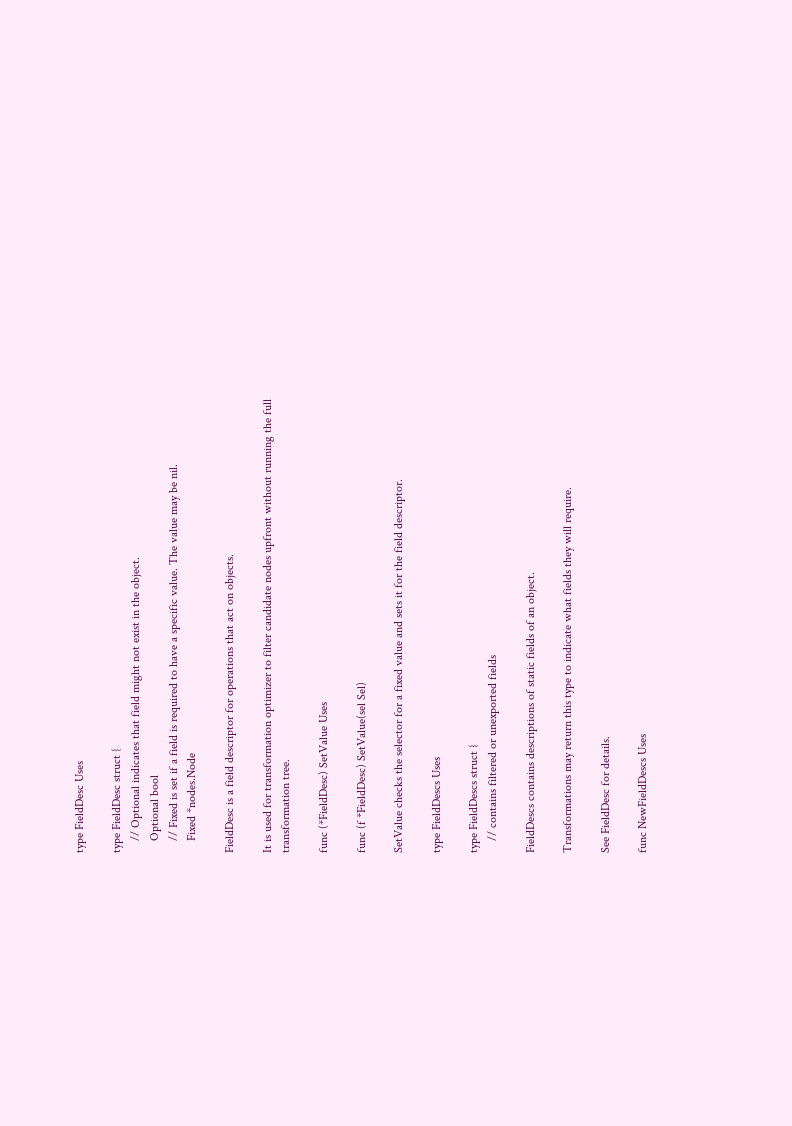type FieldDesc Uses

type FieldDesc struct {
    // Optional indicates that field might not exist in the object.
    Optional bool
    // Fixed is set if a field is required to have a specific value. The value may be nil.
    Fixed *nodes.Node

FieldDesc is a field descriptor for operations that act on objects.

It is used for transformation optimizer to filter candidate nodes upfront without running the full transformation tree.

func (*FieldDesc) SetValue Uses

func (f *FieldDesc) SetValue(sel Sel)

SetValue checks the selector for a fixed value and sets it for the field descriptor.

type FieldDescs Uses

type FieldDescs struct {
    // contains filtered or unexported fields

FieldDescs contains descriptions of static fields of an object.

Transformations may return this type to indicate what fields they will require.

See FieldDesc for details.

func NewFieldDescs Uses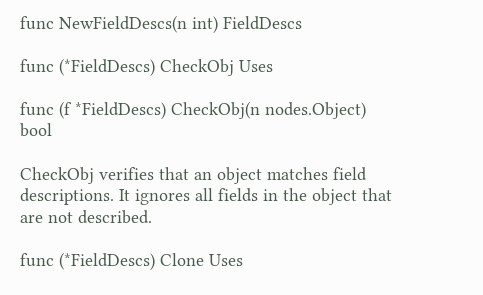func NewFieldDescs(n int) FieldDescs

func (*FieldDescs) CheckObj Uses

func (f *FieldDescs) CheckObj(n nodes.Object) bool

CheckObj verifies that an object matches field descriptions. It ignores all fields in the object that are not described.

func (*FieldDescs) Clone Uses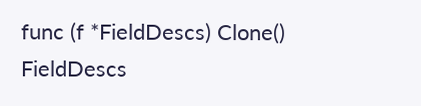func (f *FieldDescs) Clone() FieldDescs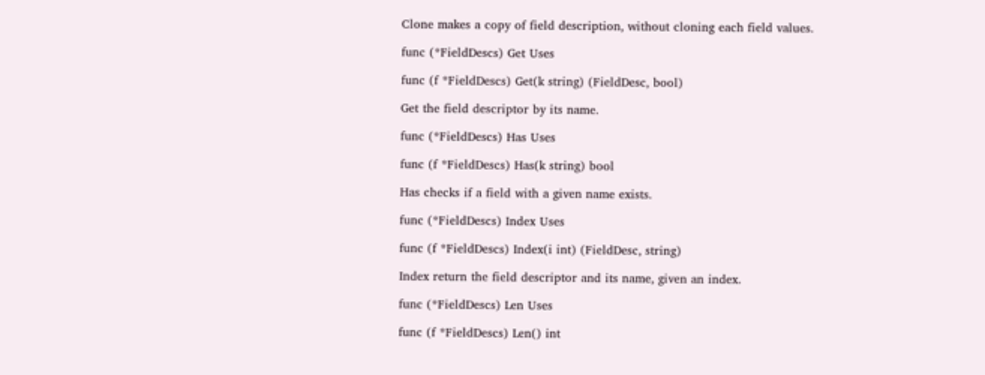Clone makes a copy of field description, without cloning each field values.

func (*FieldDescs) Get Uses

func (f *FieldDescs) Get(k string) (FieldDesc, bool)

Get the field descriptor by its name.

func (*FieldDescs) Has Uses

func (f *FieldDescs) Has(k string) bool

Has checks if a field with a given name exists.

func (*FieldDescs) Index Uses

func (f *FieldDescs) Index(i int) (FieldDesc, string)

Index return the field descriptor and its name, given an index.

func (*FieldDescs) Len Uses

func (f *FieldDescs) Len() int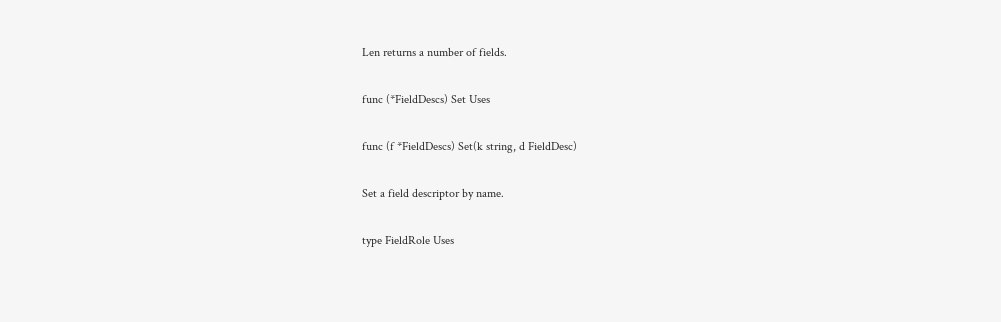Len returns a number of fields.

func (*FieldDescs) Set Uses

func (f *FieldDescs) Set(k string, d FieldDesc)

Set a field descriptor by name.

type FieldRole Uses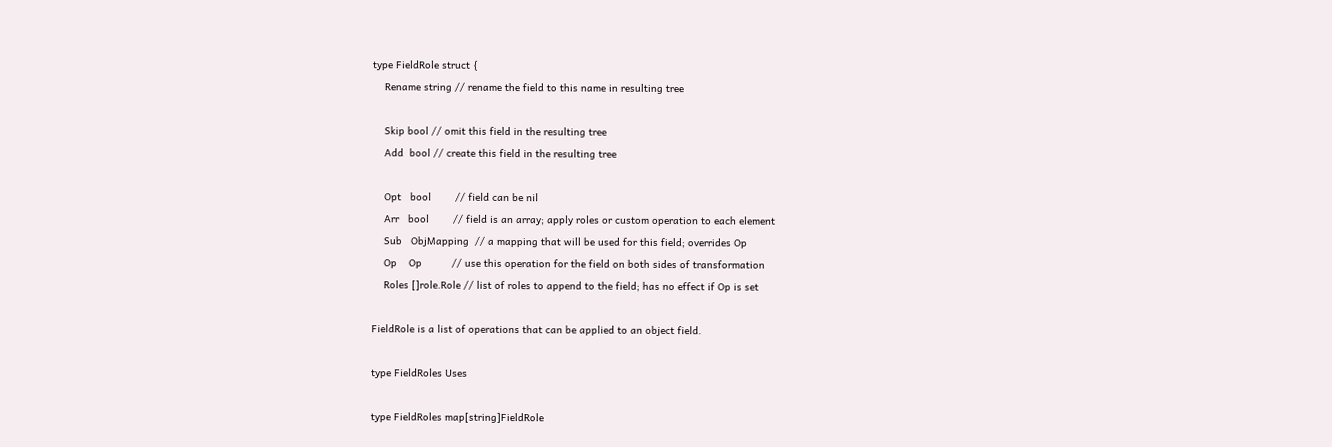type FieldRole struct {
    Rename string // rename the field to this name in resulting tree

    Skip bool // omit this field in the resulting tree
    Add  bool // create this field in the resulting tree

    Opt   bool        // field can be nil
    Arr   bool        // field is an array; apply roles or custom operation to each element
    Sub   ObjMapping  // a mapping that will be used for this field; overrides Op
    Op    Op          // use this operation for the field on both sides of transformation
    Roles []role.Role // list of roles to append to the field; has no effect if Op is set

FieldRole is a list of operations that can be applied to an object field.

type FieldRoles Uses

type FieldRoles map[string]FieldRole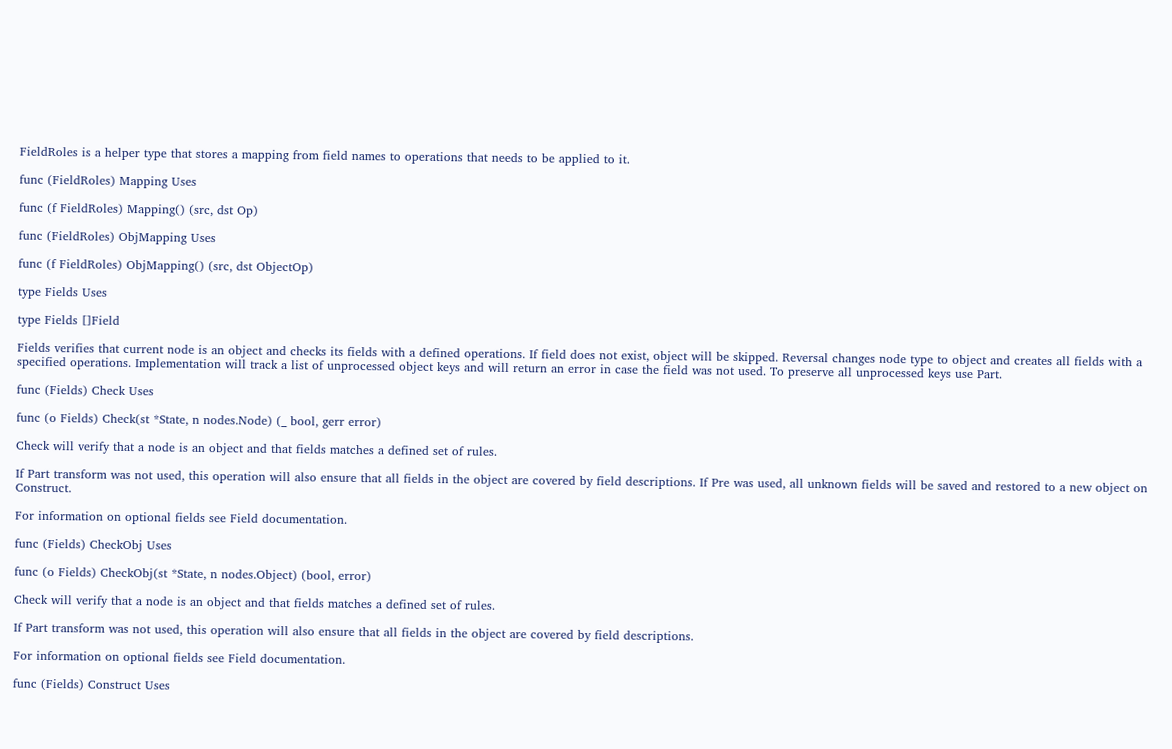FieldRoles is a helper type that stores a mapping from field names to operations that needs to be applied to it.

func (FieldRoles) Mapping Uses

func (f FieldRoles) Mapping() (src, dst Op)

func (FieldRoles) ObjMapping Uses

func (f FieldRoles) ObjMapping() (src, dst ObjectOp)

type Fields Uses

type Fields []Field

Fields verifies that current node is an object and checks its fields with a defined operations. If field does not exist, object will be skipped. Reversal changes node type to object and creates all fields with a specified operations. Implementation will track a list of unprocessed object keys and will return an error in case the field was not used. To preserve all unprocessed keys use Part.

func (Fields) Check Uses

func (o Fields) Check(st *State, n nodes.Node) (_ bool, gerr error)

Check will verify that a node is an object and that fields matches a defined set of rules.

If Part transform was not used, this operation will also ensure that all fields in the object are covered by field descriptions. If Pre was used, all unknown fields will be saved and restored to a new object on Construct.

For information on optional fields see Field documentation.

func (Fields) CheckObj Uses

func (o Fields) CheckObj(st *State, n nodes.Object) (bool, error)

Check will verify that a node is an object and that fields matches a defined set of rules.

If Part transform was not used, this operation will also ensure that all fields in the object are covered by field descriptions.

For information on optional fields see Field documentation.

func (Fields) Construct Uses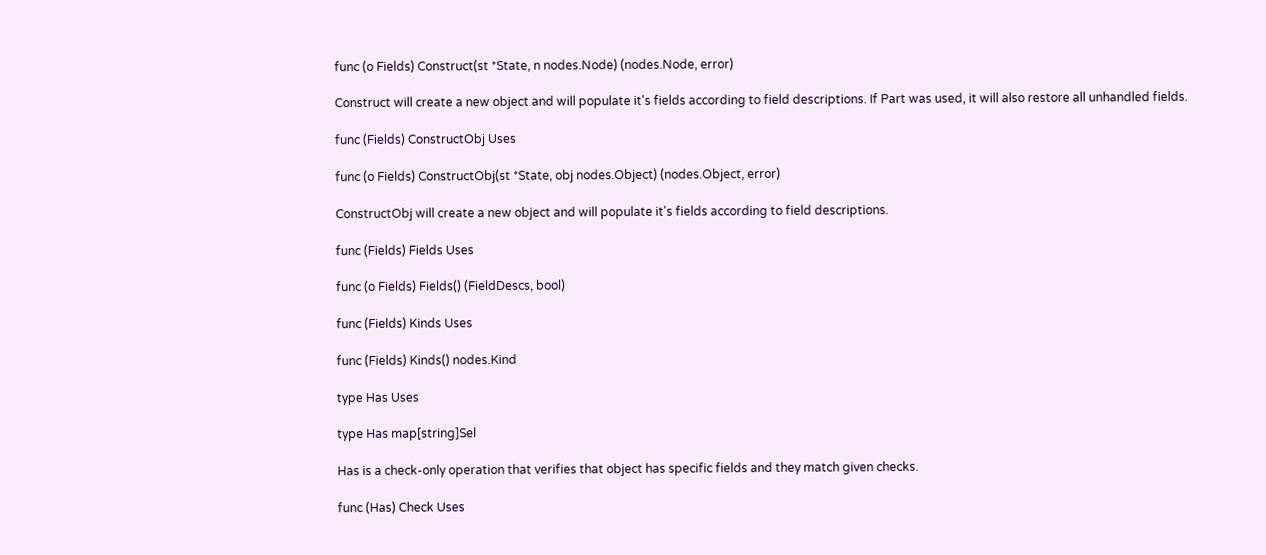func (o Fields) Construct(st *State, n nodes.Node) (nodes.Node, error)

Construct will create a new object and will populate it's fields according to field descriptions. If Part was used, it will also restore all unhandled fields.

func (Fields) ConstructObj Uses

func (o Fields) ConstructObj(st *State, obj nodes.Object) (nodes.Object, error)

ConstructObj will create a new object and will populate it's fields according to field descriptions.

func (Fields) Fields Uses

func (o Fields) Fields() (FieldDescs, bool)

func (Fields) Kinds Uses

func (Fields) Kinds() nodes.Kind

type Has Uses

type Has map[string]Sel

Has is a check-only operation that verifies that object has specific fields and they match given checks.

func (Has) Check Uses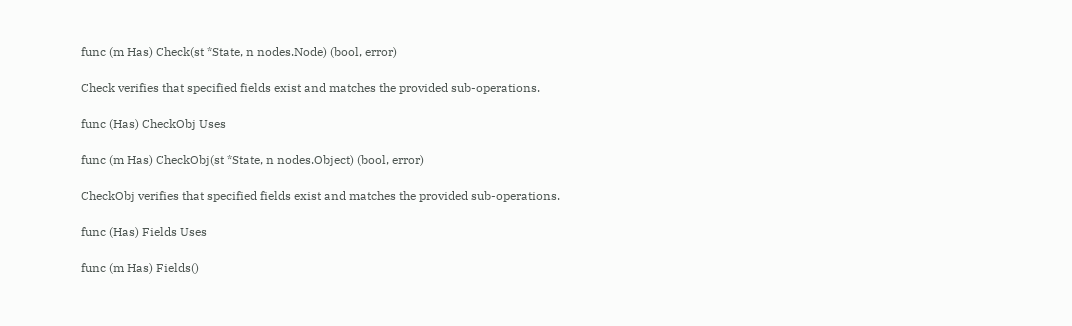func (m Has) Check(st *State, n nodes.Node) (bool, error)

Check verifies that specified fields exist and matches the provided sub-operations.

func (Has) CheckObj Uses

func (m Has) CheckObj(st *State, n nodes.Object) (bool, error)

CheckObj verifies that specified fields exist and matches the provided sub-operations.

func (Has) Fields Uses

func (m Has) Fields()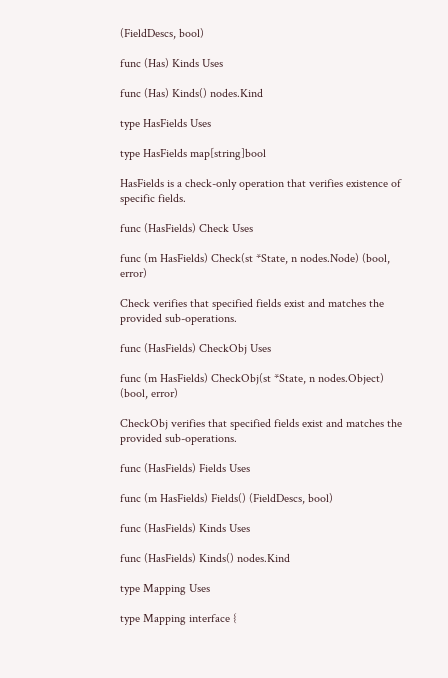(FieldDescs, bool)

func (Has) Kinds Uses

func (Has) Kinds() nodes.Kind

type HasFields Uses

type HasFields map[string]bool

HasFields is a check-only operation that verifies existence of specific fields.

func (HasFields) Check Uses

func (m HasFields) Check(st *State, n nodes.Node) (bool, error)

Check verifies that specified fields exist and matches the provided sub-operations.

func (HasFields) CheckObj Uses

func (m HasFields) CheckObj(st *State, n nodes.Object) (bool, error)

CheckObj verifies that specified fields exist and matches the provided sub-operations.

func (HasFields) Fields Uses

func (m HasFields) Fields() (FieldDescs, bool)

func (HasFields) Kinds Uses

func (HasFields) Kinds() nodes.Kind

type Mapping Uses

type Mapping interface {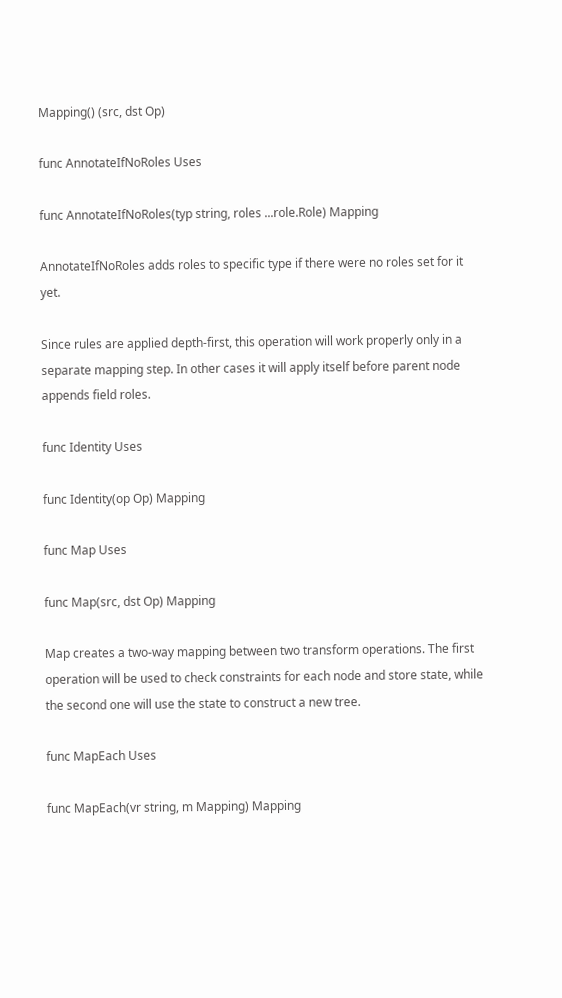Mapping() (src, dst Op)

func AnnotateIfNoRoles Uses

func AnnotateIfNoRoles(typ string, roles ...role.Role) Mapping

AnnotateIfNoRoles adds roles to specific type if there were no roles set for it yet.

Since rules are applied depth-first, this operation will work properly only in a separate mapping step. In other cases it will apply itself before parent node appends field roles.

func Identity Uses

func Identity(op Op) Mapping

func Map Uses

func Map(src, dst Op) Mapping

Map creates a two-way mapping between two transform operations. The first operation will be used to check constraints for each node and store state, while the second one will use the state to construct a new tree.

func MapEach Uses

func MapEach(vr string, m Mapping) Mapping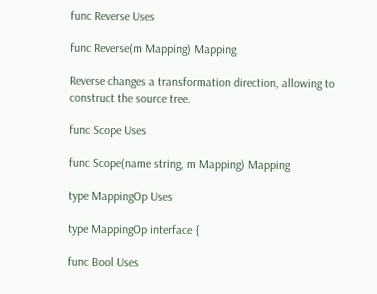func Reverse Uses

func Reverse(m Mapping) Mapping

Reverse changes a transformation direction, allowing to construct the source tree.

func Scope Uses

func Scope(name string, m Mapping) Mapping

type MappingOp Uses

type MappingOp interface {

func Bool Uses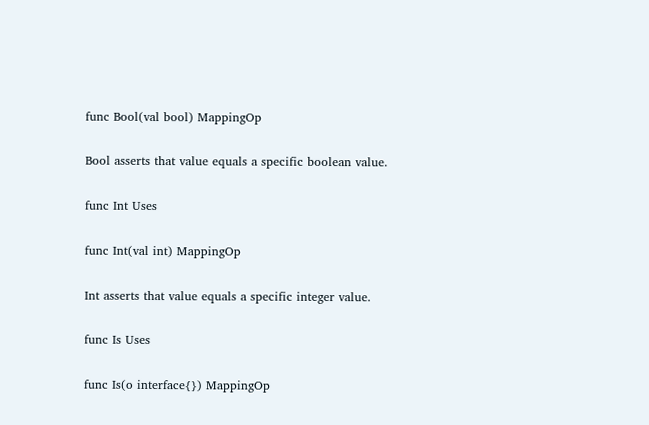func Bool(val bool) MappingOp

Bool asserts that value equals a specific boolean value.

func Int Uses

func Int(val int) MappingOp

Int asserts that value equals a specific integer value.

func Is Uses

func Is(o interface{}) MappingOp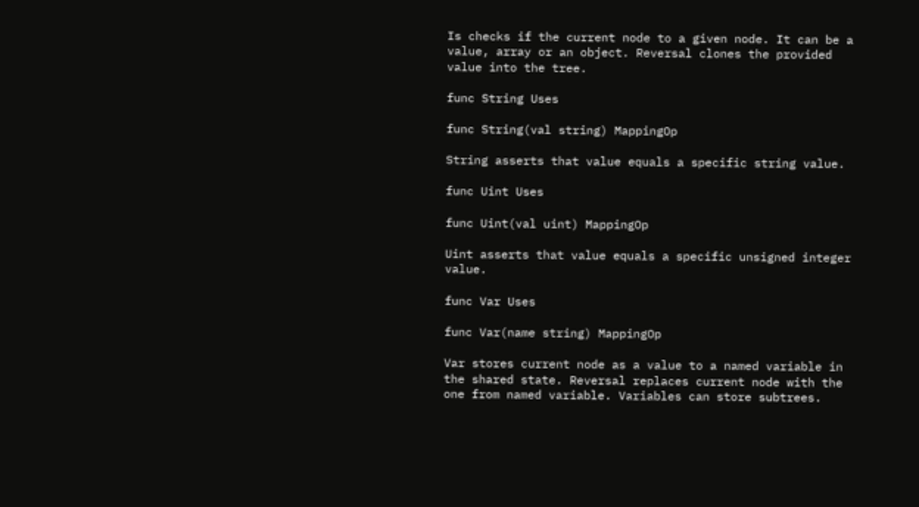Is checks if the current node to a given node. It can be a value, array or an object. Reversal clones the provided value into the tree.

func String Uses

func String(val string) MappingOp

String asserts that value equals a specific string value.

func Uint Uses

func Uint(val uint) MappingOp

Uint asserts that value equals a specific unsigned integer value.

func Var Uses

func Var(name string) MappingOp

Var stores current node as a value to a named variable in the shared state. Reversal replaces current node with the one from named variable. Variables can store subtrees.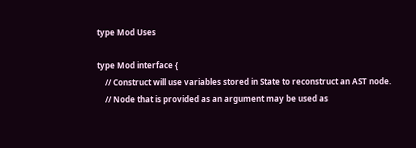type Mod Uses

type Mod interface {
    // Construct will use variables stored in State to reconstruct an AST node.
    // Node that is provided as an argument may be used as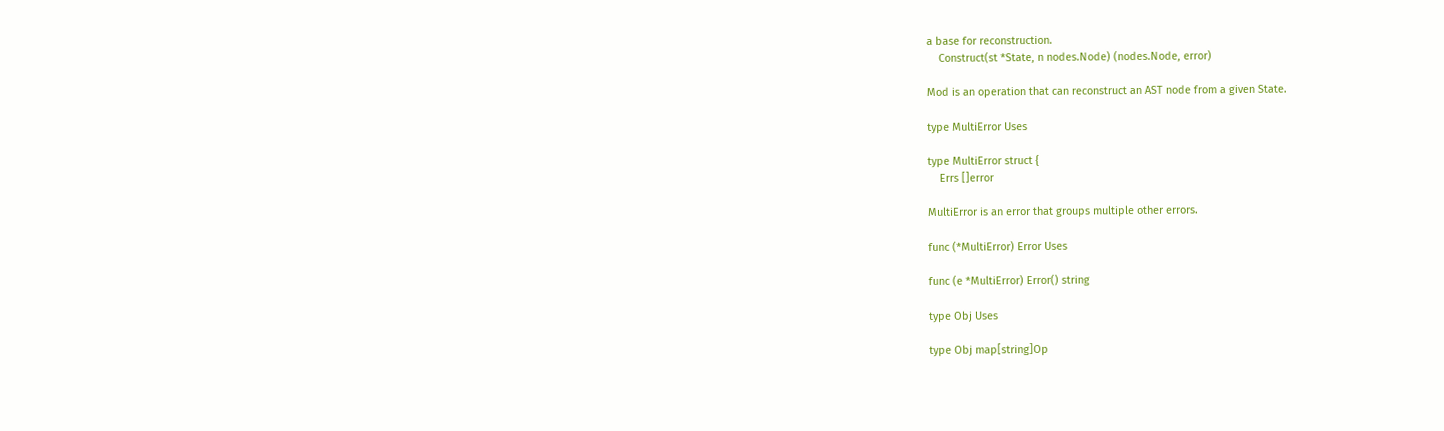a base for reconstruction.
    Construct(st *State, n nodes.Node) (nodes.Node, error)

Mod is an operation that can reconstruct an AST node from a given State.

type MultiError Uses

type MultiError struct {
    Errs []error

MultiError is an error that groups multiple other errors.

func (*MultiError) Error Uses

func (e *MultiError) Error() string

type Obj Uses

type Obj map[string]Op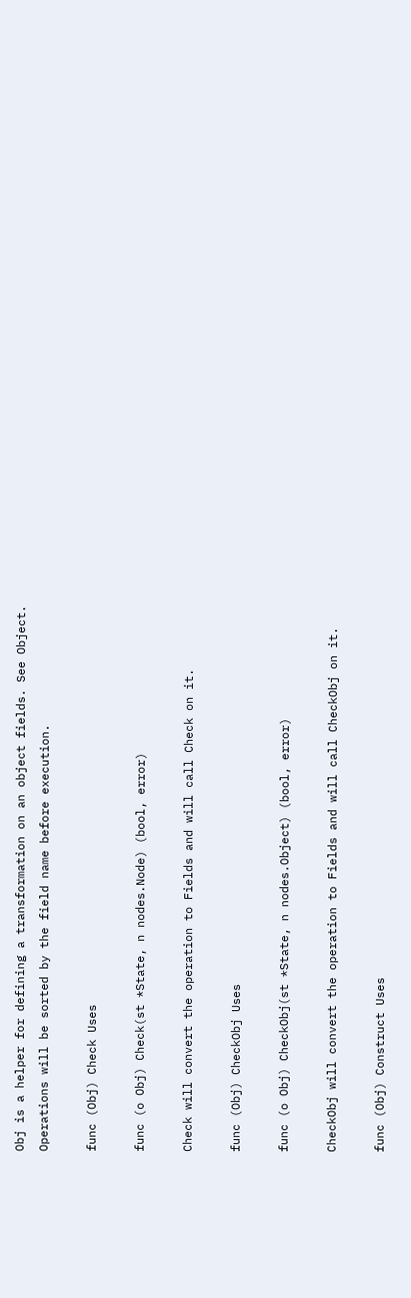Obj is a helper for defining a transformation on an object fields. See Object. Operations will be sorted by the field name before execution.

func (Obj) Check Uses

func (o Obj) Check(st *State, n nodes.Node) (bool, error)

Check will convert the operation to Fields and will call Check on it.

func (Obj) CheckObj Uses

func (o Obj) CheckObj(st *State, n nodes.Object) (bool, error)

CheckObj will convert the operation to Fields and will call CheckObj on it.

func (Obj) Construct Uses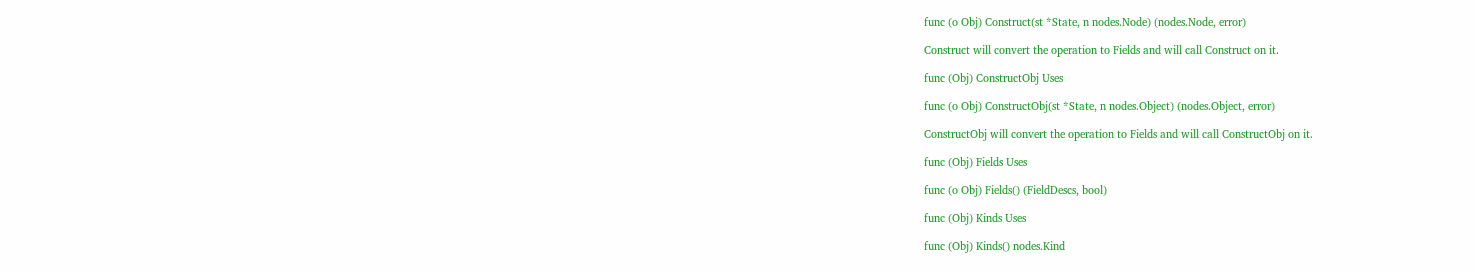func (o Obj) Construct(st *State, n nodes.Node) (nodes.Node, error)

Construct will convert the operation to Fields and will call Construct on it.

func (Obj) ConstructObj Uses

func (o Obj) ConstructObj(st *State, n nodes.Object) (nodes.Object, error)

ConstructObj will convert the operation to Fields and will call ConstructObj on it.

func (Obj) Fields Uses

func (o Obj) Fields() (FieldDescs, bool)

func (Obj) Kinds Uses

func (Obj) Kinds() nodes.Kind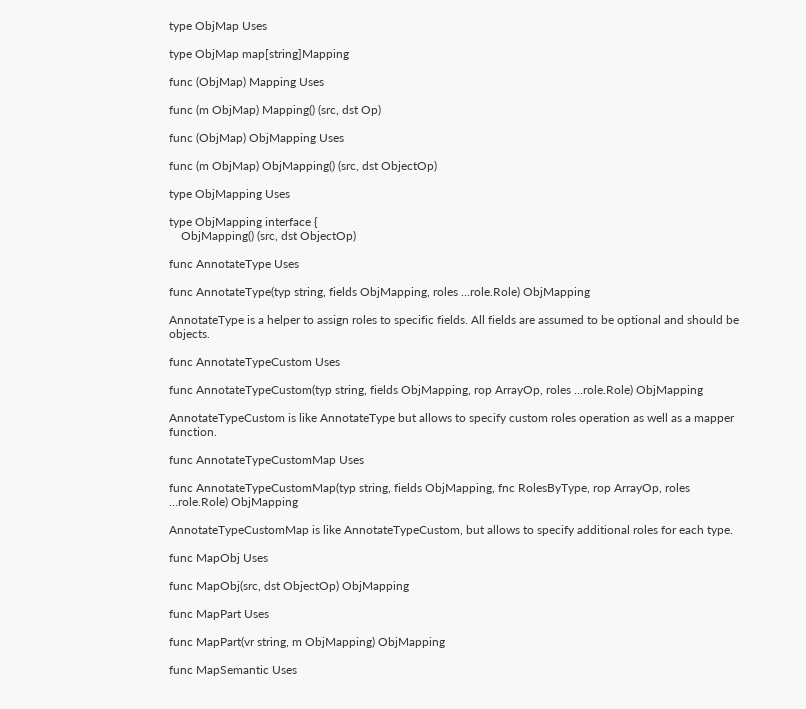type ObjMap Uses

type ObjMap map[string]Mapping

func (ObjMap) Mapping Uses

func (m ObjMap) Mapping() (src, dst Op)

func (ObjMap) ObjMapping Uses

func (m ObjMap) ObjMapping() (src, dst ObjectOp)

type ObjMapping Uses

type ObjMapping interface {
    ObjMapping() (src, dst ObjectOp)

func AnnotateType Uses

func AnnotateType(typ string, fields ObjMapping, roles ...role.Role) ObjMapping

AnnotateType is a helper to assign roles to specific fields. All fields are assumed to be optional and should be objects.

func AnnotateTypeCustom Uses

func AnnotateTypeCustom(typ string, fields ObjMapping, rop ArrayOp, roles ...role.Role) ObjMapping

AnnotateTypeCustom is like AnnotateType but allows to specify custom roles operation as well as a mapper function.

func AnnotateTypeCustomMap Uses

func AnnotateTypeCustomMap(typ string, fields ObjMapping, fnc RolesByType, rop ArrayOp, roles ...role.Role) ObjMapping

AnnotateTypeCustomMap is like AnnotateTypeCustom, but allows to specify additional roles for each type.

func MapObj Uses

func MapObj(src, dst ObjectOp) ObjMapping

func MapPart Uses

func MapPart(vr string, m ObjMapping) ObjMapping

func MapSemantic Uses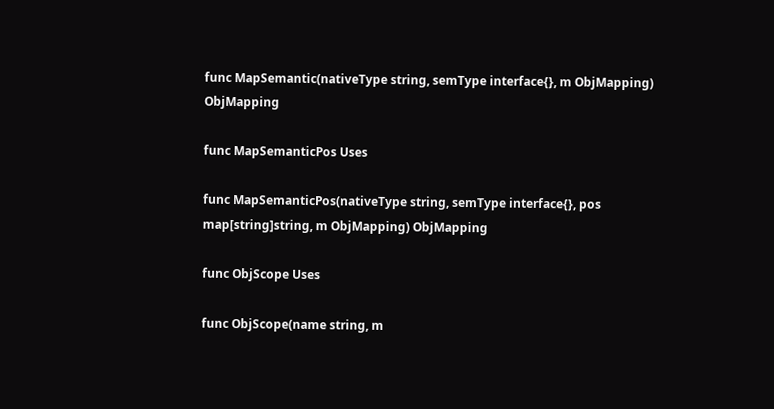func MapSemantic(nativeType string, semType interface{}, m ObjMapping) ObjMapping

func MapSemanticPos Uses

func MapSemanticPos(nativeType string, semType interface{}, pos map[string]string, m ObjMapping) ObjMapping

func ObjScope Uses

func ObjScope(name string, m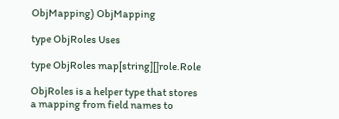ObjMapping) ObjMapping

type ObjRoles Uses

type ObjRoles map[string][]role.Role

ObjRoles is a helper type that stores a mapping from field names to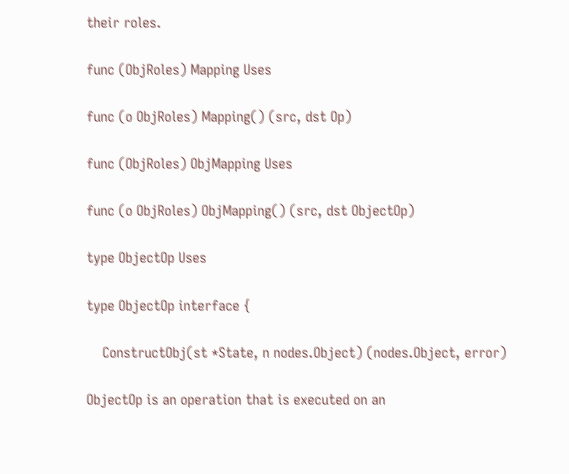their roles.

func (ObjRoles) Mapping Uses

func (o ObjRoles) Mapping() (src, dst Op)

func (ObjRoles) ObjMapping Uses

func (o ObjRoles) ObjMapping() (src, dst ObjectOp)

type ObjectOp Uses

type ObjectOp interface {

    ConstructObj(st *State, n nodes.Object) (nodes.Object, error)

ObjectOp is an operation that is executed on an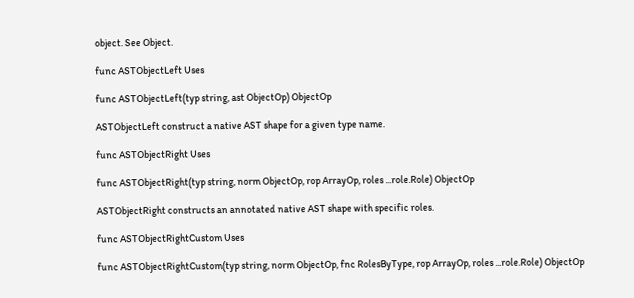object. See Object.

func ASTObjectLeft Uses

func ASTObjectLeft(typ string, ast ObjectOp) ObjectOp

ASTObjectLeft construct a native AST shape for a given type name.

func ASTObjectRight Uses

func ASTObjectRight(typ string, norm ObjectOp, rop ArrayOp, roles ...role.Role) ObjectOp

ASTObjectRight constructs an annotated native AST shape with specific roles.

func ASTObjectRightCustom Uses

func ASTObjectRightCustom(typ string, norm ObjectOp, fnc RolesByType, rop ArrayOp, roles ...role.Role) ObjectOp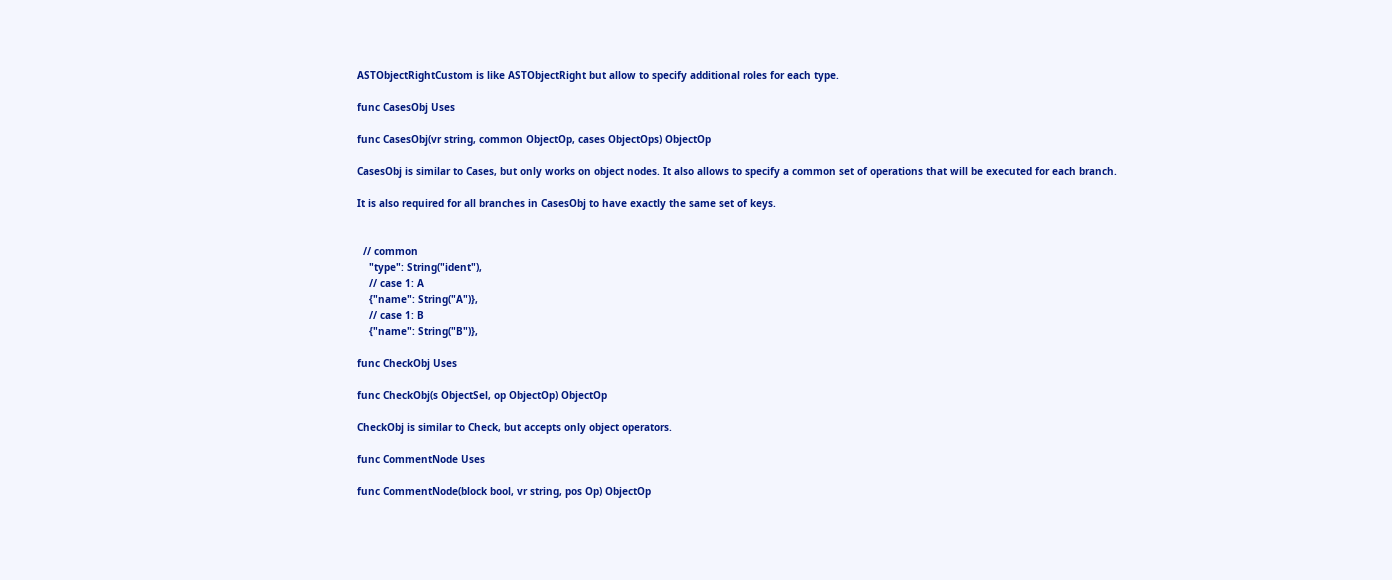ASTObjectRightCustom is like ASTObjectRight but allow to specify additional roles for each type.

func CasesObj Uses

func CasesObj(vr string, common ObjectOp, cases ObjectOps) ObjectOp

CasesObj is similar to Cases, but only works on object nodes. It also allows to specify a common set of operations that will be executed for each branch.

It is also required for all branches in CasesObj to have exactly the same set of keys.


  // common
    "type": String("ident"),
    // case 1: A
    {"name": String("A")},
    // case 1: B
    {"name": String("B")},

func CheckObj Uses

func CheckObj(s ObjectSel, op ObjectOp) ObjectOp

CheckObj is similar to Check, but accepts only object operators.

func CommentNode Uses

func CommentNode(block bool, vr string, pos Op) ObjectOp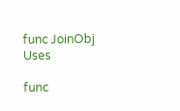func JoinObj Uses

func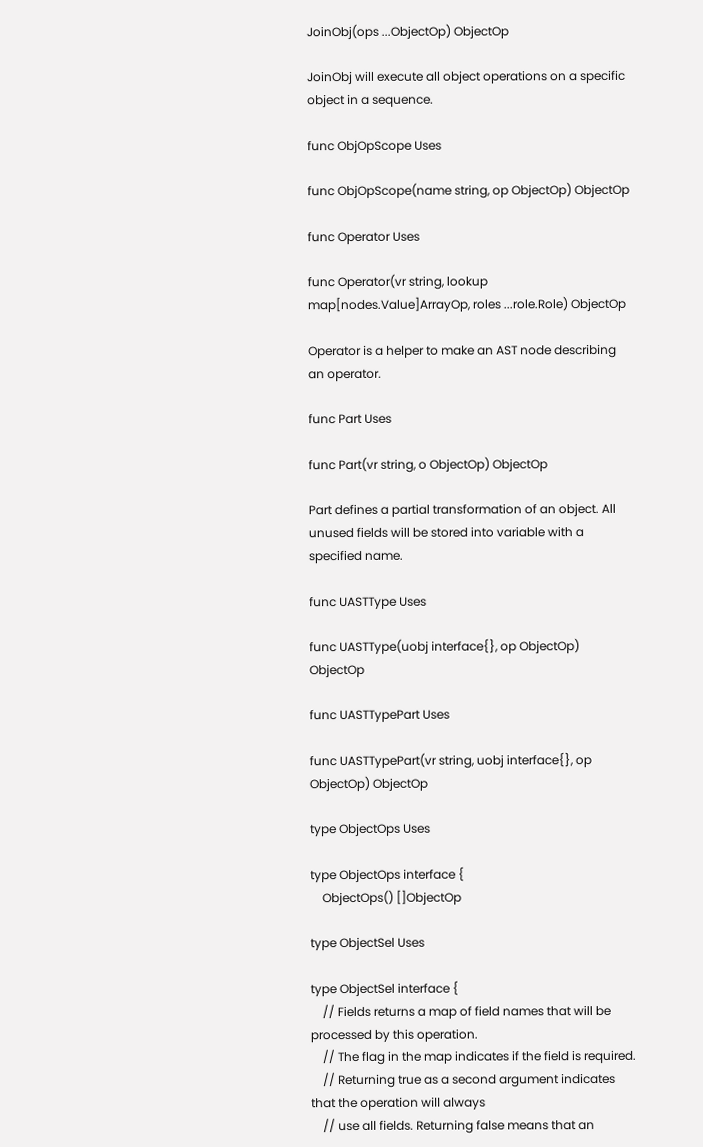JoinObj(ops ...ObjectOp) ObjectOp

JoinObj will execute all object operations on a specific object in a sequence.

func ObjOpScope Uses

func ObjOpScope(name string, op ObjectOp) ObjectOp

func Operator Uses

func Operator(vr string, lookup map[nodes.Value]ArrayOp, roles ...role.Role) ObjectOp

Operator is a helper to make an AST node describing an operator.

func Part Uses

func Part(vr string, o ObjectOp) ObjectOp

Part defines a partial transformation of an object. All unused fields will be stored into variable with a specified name.

func UASTType Uses

func UASTType(uobj interface{}, op ObjectOp) ObjectOp

func UASTTypePart Uses

func UASTTypePart(vr string, uobj interface{}, op ObjectOp) ObjectOp

type ObjectOps Uses

type ObjectOps interface {
    ObjectOps() []ObjectOp

type ObjectSel Uses

type ObjectSel interface {
    // Fields returns a map of field names that will be processed by this operation.
    // The flag in the map indicates if the field is required.
    // Returning true as a second argument indicates that the operation will always
    // use all fields. Returning false means that an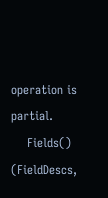operation is partial.
    Fields() (FieldDescs,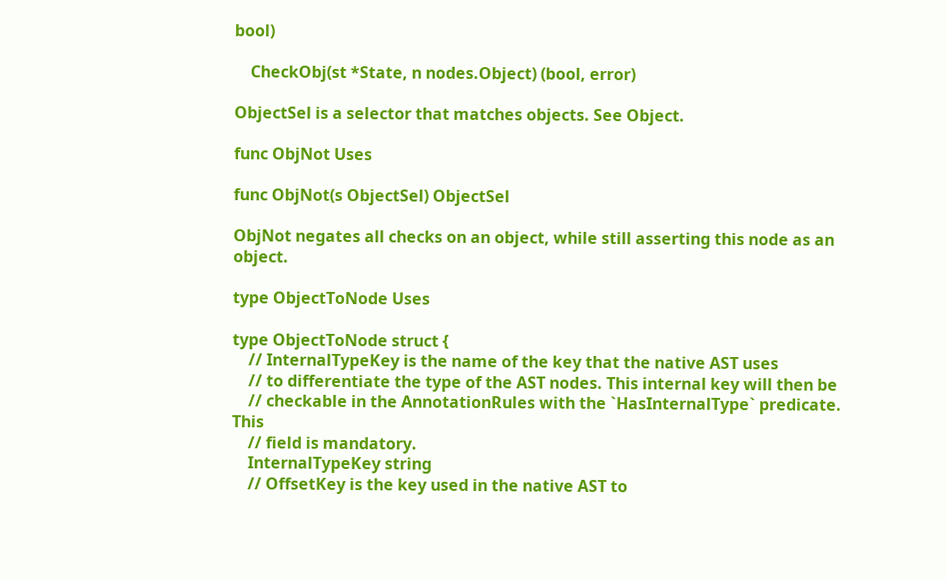bool)

    CheckObj(st *State, n nodes.Object) (bool, error)

ObjectSel is a selector that matches objects. See Object.

func ObjNot Uses

func ObjNot(s ObjectSel) ObjectSel

ObjNot negates all checks on an object, while still asserting this node as an object.

type ObjectToNode Uses

type ObjectToNode struct {
    // InternalTypeKey is the name of the key that the native AST uses
    // to differentiate the type of the AST nodes. This internal key will then be
    // checkable in the AnnotationRules with the `HasInternalType` predicate. This
    // field is mandatory.
    InternalTypeKey string
    // OffsetKey is the key used in the native AST to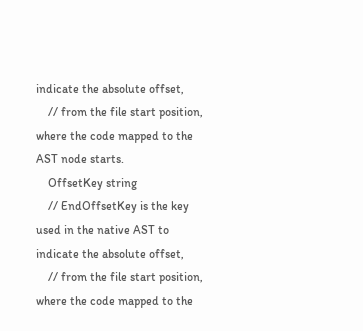indicate the absolute offset,
    // from the file start position, where the code mapped to the AST node starts.
    OffsetKey string
    // EndOffsetKey is the key used in the native AST to indicate the absolute offset,
    // from the file start position, where the code mapped to the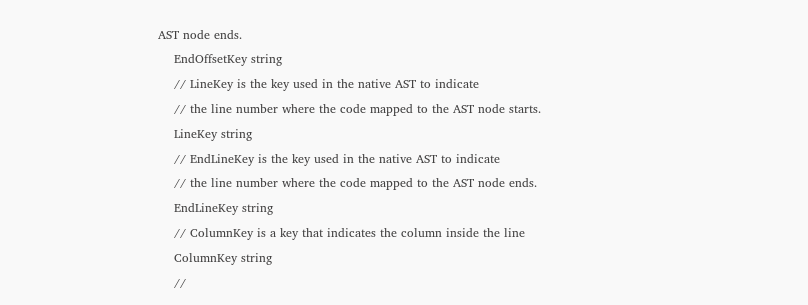AST node ends.
    EndOffsetKey string
    // LineKey is the key used in the native AST to indicate
    // the line number where the code mapped to the AST node starts.
    LineKey string
    // EndLineKey is the key used in the native AST to indicate
    // the line number where the code mapped to the AST node ends.
    EndLineKey string
    // ColumnKey is a key that indicates the column inside the line
    ColumnKey string
    //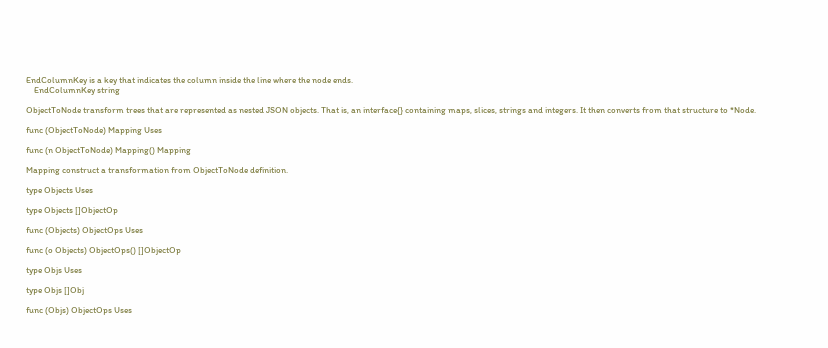EndColumnKey is a key that indicates the column inside the line where the node ends.
    EndColumnKey string

ObjectToNode transform trees that are represented as nested JSON objects. That is, an interface{} containing maps, slices, strings and integers. It then converts from that structure to *Node.

func (ObjectToNode) Mapping Uses

func (n ObjectToNode) Mapping() Mapping

Mapping construct a transformation from ObjectToNode definition.

type Objects Uses

type Objects []ObjectOp

func (Objects) ObjectOps Uses

func (o Objects) ObjectOps() []ObjectOp

type Objs Uses

type Objs []Obj

func (Objs) ObjectOps Uses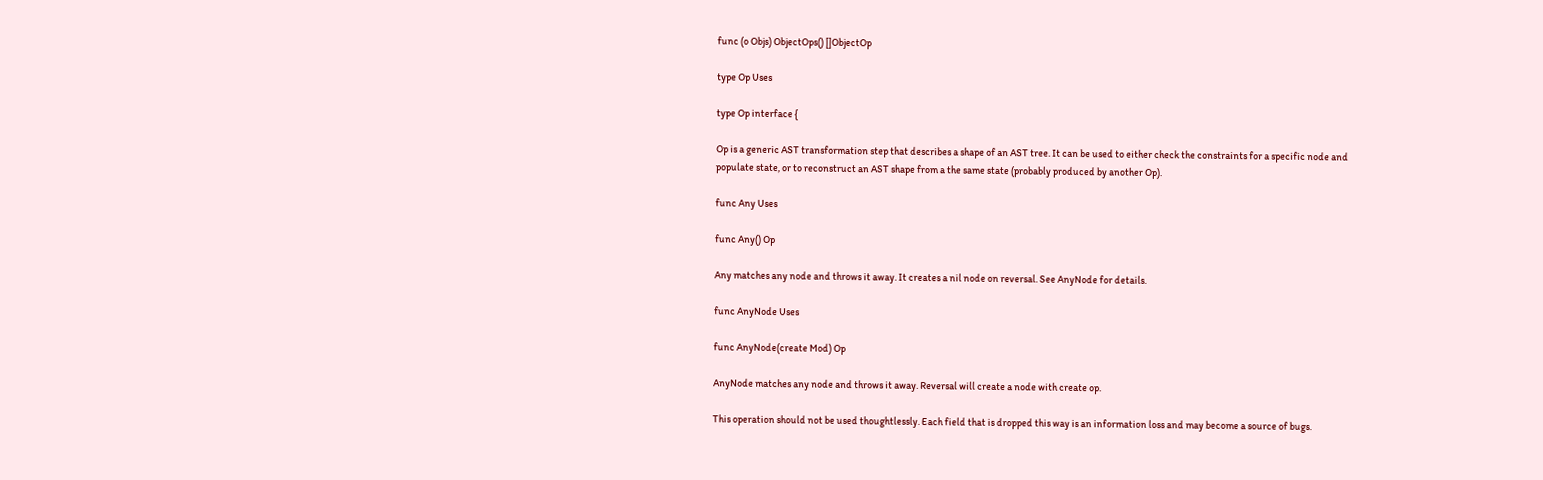func (o Objs) ObjectOps() []ObjectOp

type Op Uses

type Op interface {

Op is a generic AST transformation step that describes a shape of an AST tree. It can be used to either check the constraints for a specific node and populate state, or to reconstruct an AST shape from a the same state (probably produced by another Op).

func Any Uses

func Any() Op

Any matches any node and throws it away. It creates a nil node on reversal. See AnyNode for details.

func AnyNode Uses

func AnyNode(create Mod) Op

AnyNode matches any node and throws it away. Reversal will create a node with create op.

This operation should not be used thoughtlessly. Each field that is dropped this way is an information loss and may become a source of bugs.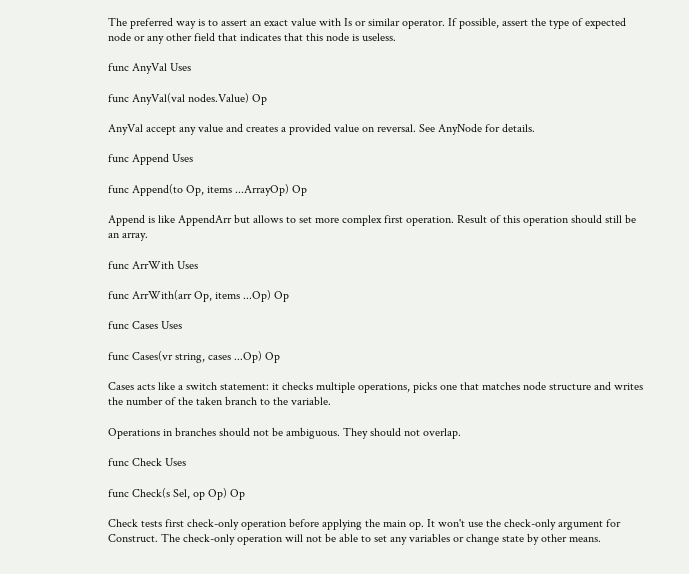The preferred way is to assert an exact value with Is or similar operator. If possible, assert the type of expected node or any other field that indicates that this node is useless.

func AnyVal Uses

func AnyVal(val nodes.Value) Op

AnyVal accept any value and creates a provided value on reversal. See AnyNode for details.

func Append Uses

func Append(to Op, items ...ArrayOp) Op

Append is like AppendArr but allows to set more complex first operation. Result of this operation should still be an array.

func ArrWith Uses

func ArrWith(arr Op, items ...Op) Op

func Cases Uses

func Cases(vr string, cases ...Op) Op

Cases acts like a switch statement: it checks multiple operations, picks one that matches node structure and writes the number of the taken branch to the variable.

Operations in branches should not be ambiguous. They should not overlap.

func Check Uses

func Check(s Sel, op Op) Op

Check tests first check-only operation before applying the main op. It won't use the check-only argument for Construct. The check-only operation will not be able to set any variables or change state by other means.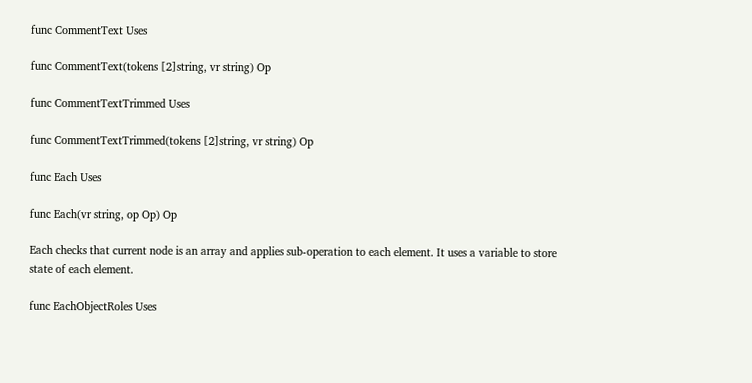func CommentText Uses

func CommentText(tokens [2]string, vr string) Op

func CommentTextTrimmed Uses

func CommentTextTrimmed(tokens [2]string, vr string) Op

func Each Uses

func Each(vr string, op Op) Op

Each checks that current node is an array and applies sub-operation to each element. It uses a variable to store state of each element.

func EachObjectRoles Uses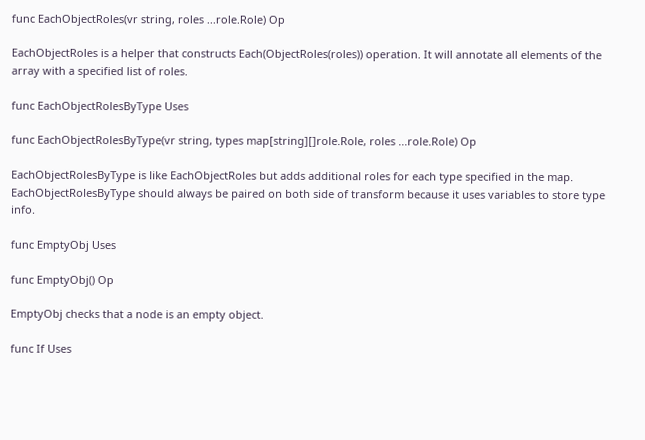func EachObjectRoles(vr string, roles ...role.Role) Op

EachObjectRoles is a helper that constructs Each(ObjectRoles(roles)) operation. It will annotate all elements of the array with a specified list of roles.

func EachObjectRolesByType Uses

func EachObjectRolesByType(vr string, types map[string][]role.Role, roles ...role.Role) Op

EachObjectRolesByType is like EachObjectRoles but adds additional roles for each type specified in the map. EachObjectRolesByType should always be paired on both side of transform because it uses variables to store type info.

func EmptyObj Uses

func EmptyObj() Op

EmptyObj checks that a node is an empty object.

func If Uses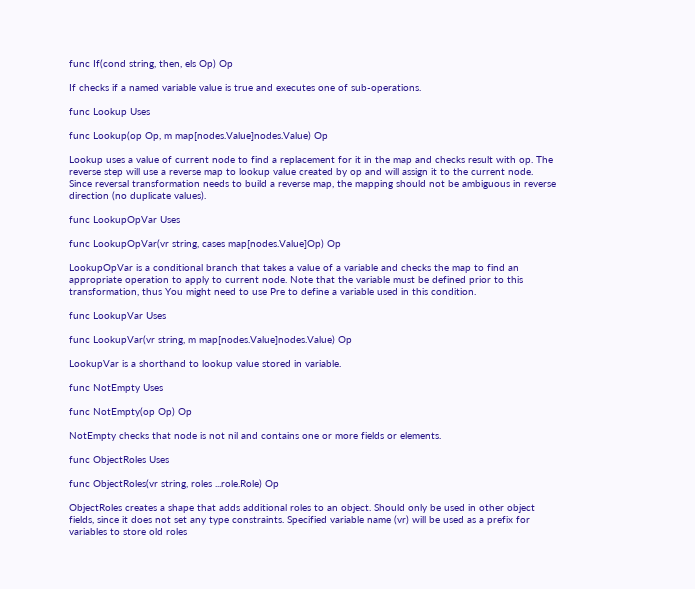func If(cond string, then, els Op) Op

If checks if a named variable value is true and executes one of sub-operations.

func Lookup Uses

func Lookup(op Op, m map[nodes.Value]nodes.Value) Op

Lookup uses a value of current node to find a replacement for it in the map and checks result with op. The reverse step will use a reverse map to lookup value created by op and will assign it to the current node. Since reversal transformation needs to build a reverse map, the mapping should not be ambiguous in reverse direction (no duplicate values).

func LookupOpVar Uses

func LookupOpVar(vr string, cases map[nodes.Value]Op) Op

LookupOpVar is a conditional branch that takes a value of a variable and checks the map to find an appropriate operation to apply to current node. Note that the variable must be defined prior to this transformation, thus You might need to use Pre to define a variable used in this condition.

func LookupVar Uses

func LookupVar(vr string, m map[nodes.Value]nodes.Value) Op

LookupVar is a shorthand to lookup value stored in variable.

func NotEmpty Uses

func NotEmpty(op Op) Op

NotEmpty checks that node is not nil and contains one or more fields or elements.

func ObjectRoles Uses

func ObjectRoles(vr string, roles ...role.Role) Op

ObjectRoles creates a shape that adds additional roles to an object. Should only be used in other object fields, since it does not set any type constraints. Specified variable name (vr) will be used as a prefix for variables to store old roles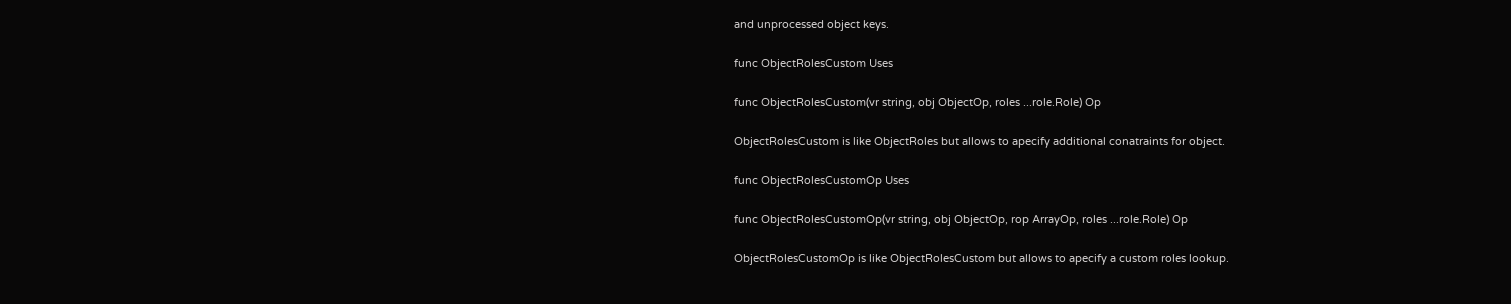and unprocessed object keys.

func ObjectRolesCustom Uses

func ObjectRolesCustom(vr string, obj ObjectOp, roles ...role.Role) Op

ObjectRolesCustom is like ObjectRoles but allows to apecify additional conatraints for object.

func ObjectRolesCustomOp Uses

func ObjectRolesCustomOp(vr string, obj ObjectOp, rop ArrayOp, roles ...role.Role) Op

ObjectRolesCustomOp is like ObjectRolesCustom but allows to apecify a custom roles lookup.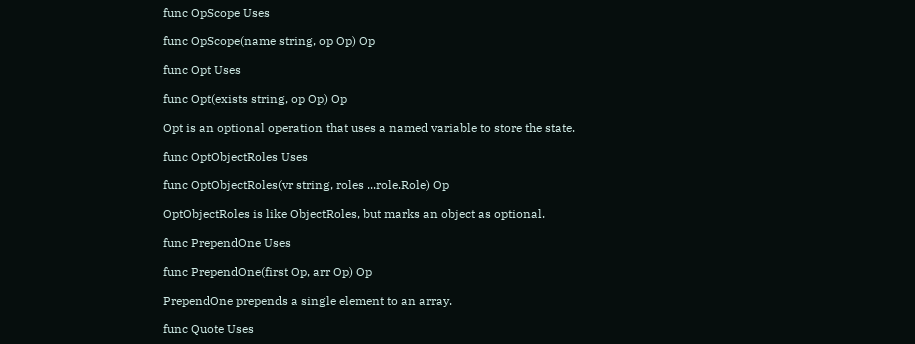func OpScope Uses

func OpScope(name string, op Op) Op

func Opt Uses

func Opt(exists string, op Op) Op

Opt is an optional operation that uses a named variable to store the state.

func OptObjectRoles Uses

func OptObjectRoles(vr string, roles ...role.Role) Op

OptObjectRoles is like ObjectRoles, but marks an object as optional.

func PrependOne Uses

func PrependOne(first Op, arr Op) Op

PrependOne prepends a single element to an array.

func Quote Uses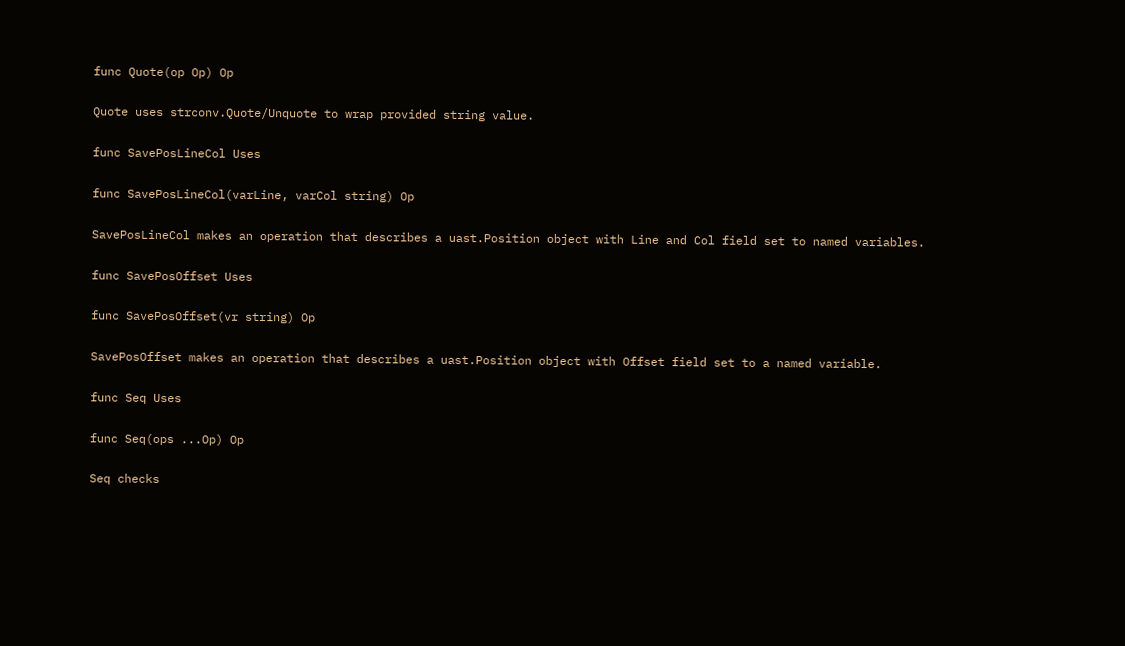func Quote(op Op) Op

Quote uses strconv.Quote/Unquote to wrap provided string value.

func SavePosLineCol Uses

func SavePosLineCol(varLine, varCol string) Op

SavePosLineCol makes an operation that describes a uast.Position object with Line and Col field set to named variables.

func SavePosOffset Uses

func SavePosOffset(vr string) Op

SavePosOffset makes an operation that describes a uast.Position object with Offset field set to a named variable.

func Seq Uses

func Seq(ops ...Op) Op

Seq checks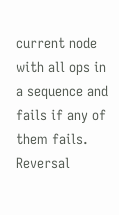current node with all ops in a sequence and fails if any of them fails. Reversal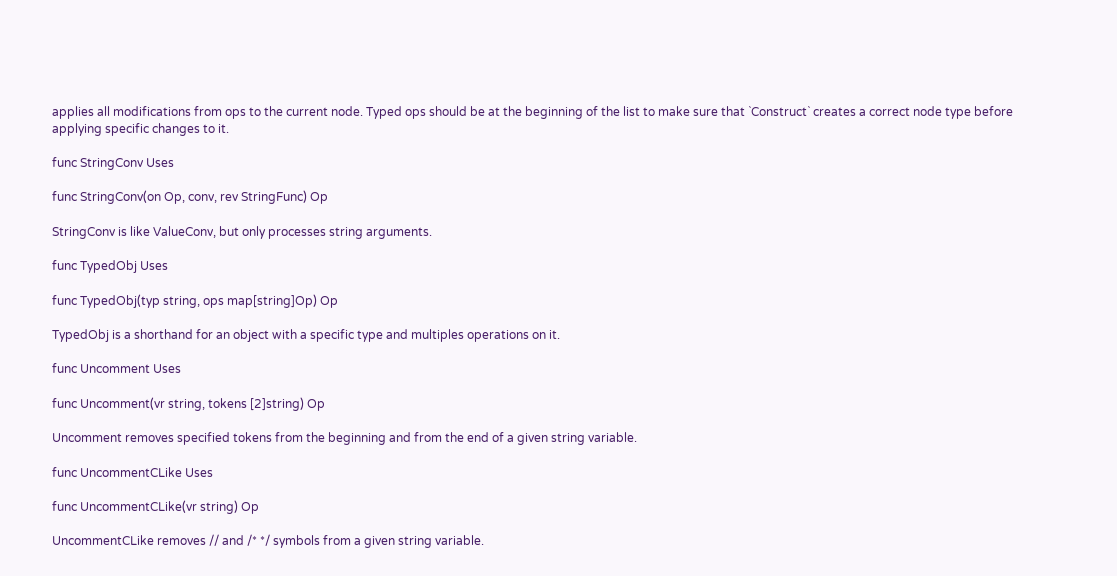applies all modifications from ops to the current node. Typed ops should be at the beginning of the list to make sure that `Construct` creates a correct node type before applying specific changes to it.

func StringConv Uses

func StringConv(on Op, conv, rev StringFunc) Op

StringConv is like ValueConv, but only processes string arguments.

func TypedObj Uses

func TypedObj(typ string, ops map[string]Op) Op

TypedObj is a shorthand for an object with a specific type and multiples operations on it.

func Uncomment Uses

func Uncomment(vr string, tokens [2]string) Op

Uncomment removes specified tokens from the beginning and from the end of a given string variable.

func UncommentCLike Uses

func UncommentCLike(vr string) Op

UncommentCLike removes // and /* */ symbols from a given string variable.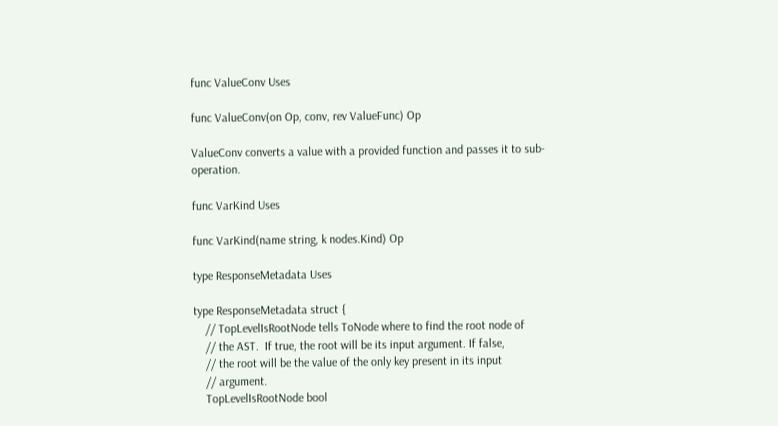func ValueConv Uses

func ValueConv(on Op, conv, rev ValueFunc) Op

ValueConv converts a value with a provided function and passes it to sub-operation.

func VarKind Uses

func VarKind(name string, k nodes.Kind) Op

type ResponseMetadata Uses

type ResponseMetadata struct {
    // TopLevelIsRootNode tells ToNode where to find the root node of
    // the AST.  If true, the root will be its input argument. If false,
    // the root will be the value of the only key present in its input
    // argument.
    TopLevelIsRootNode bool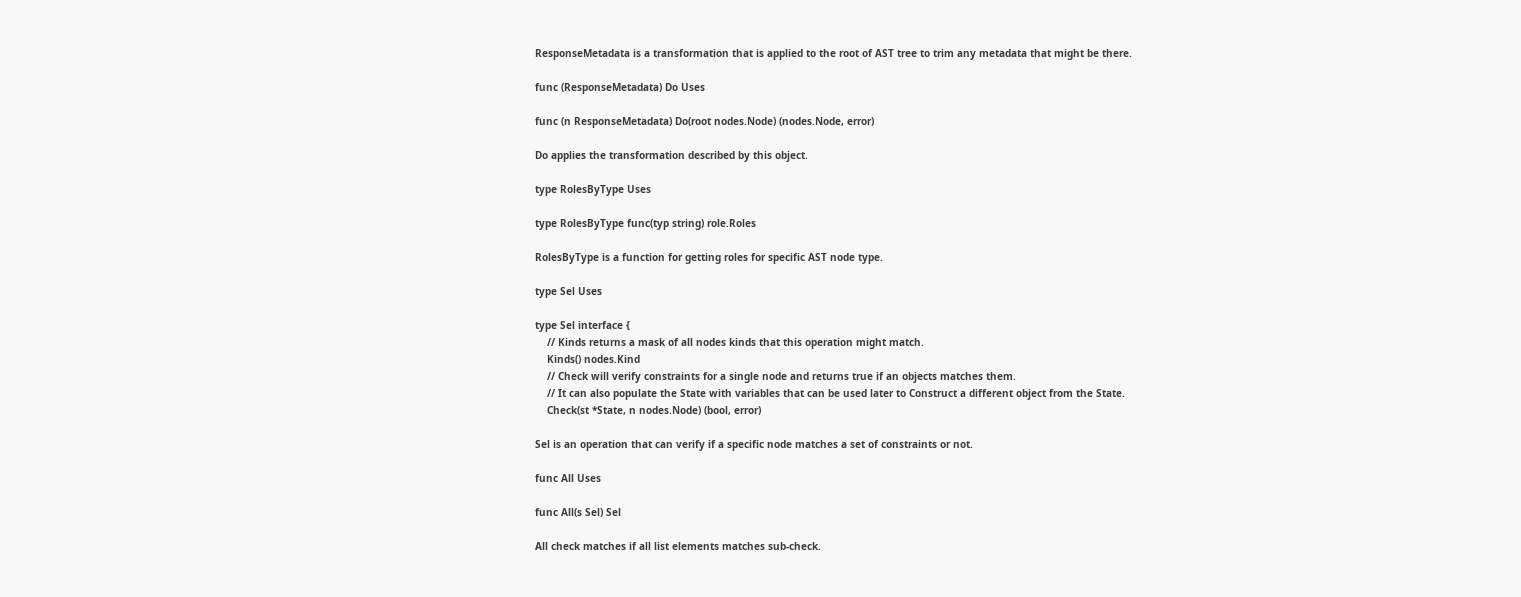ResponseMetadata is a transformation that is applied to the root of AST tree to trim any metadata that might be there.

func (ResponseMetadata) Do Uses

func (n ResponseMetadata) Do(root nodes.Node) (nodes.Node, error)

Do applies the transformation described by this object.

type RolesByType Uses

type RolesByType func(typ string) role.Roles

RolesByType is a function for getting roles for specific AST node type.

type Sel Uses

type Sel interface {
    // Kinds returns a mask of all nodes kinds that this operation might match.
    Kinds() nodes.Kind
    // Check will verify constraints for a single node and returns true if an objects matches them.
    // It can also populate the State with variables that can be used later to Construct a different object from the State.
    Check(st *State, n nodes.Node) (bool, error)

Sel is an operation that can verify if a specific node matches a set of constraints or not.

func All Uses

func All(s Sel) Sel

All check matches if all list elements matches sub-check.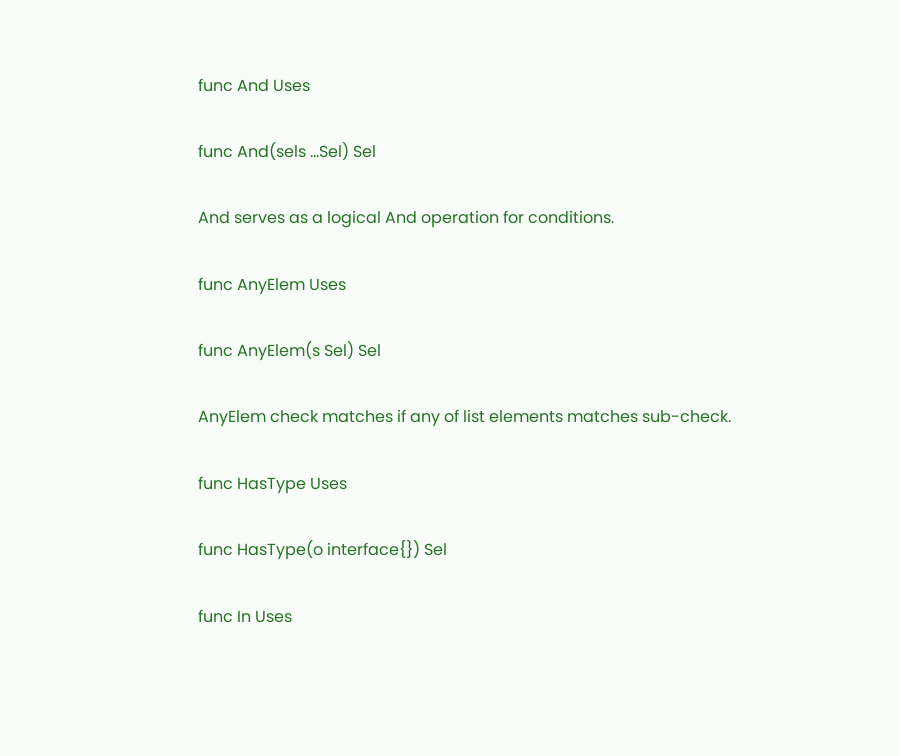func And Uses

func And(sels ...Sel) Sel

And serves as a logical And operation for conditions.

func AnyElem Uses

func AnyElem(s Sel) Sel

AnyElem check matches if any of list elements matches sub-check.

func HasType Uses

func HasType(o interface{}) Sel

func In Uses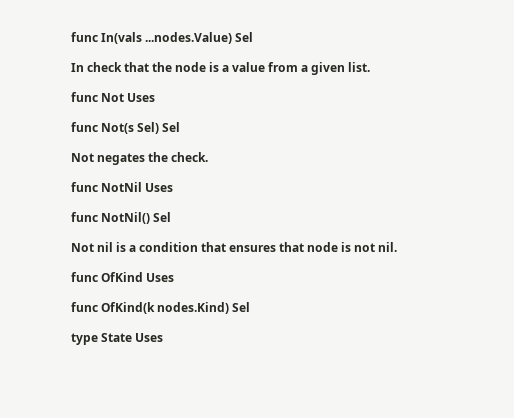func In(vals ...nodes.Value) Sel

In check that the node is a value from a given list.

func Not Uses

func Not(s Sel) Sel

Not negates the check.

func NotNil Uses

func NotNil() Sel

Not nil is a condition that ensures that node is not nil.

func OfKind Uses

func OfKind(k nodes.Kind) Sel

type State Uses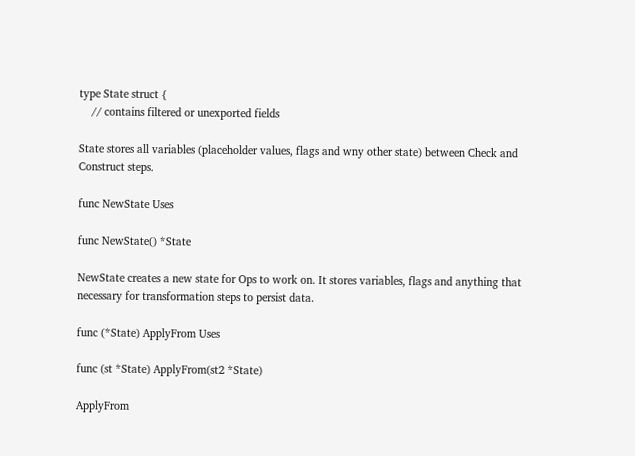type State struct {
    // contains filtered or unexported fields

State stores all variables (placeholder values, flags and wny other state) between Check and Construct steps.

func NewState Uses

func NewState() *State

NewState creates a new state for Ops to work on. It stores variables, flags and anything that necessary for transformation steps to persist data.

func (*State) ApplyFrom Uses

func (st *State) ApplyFrom(st2 *State)

ApplyFrom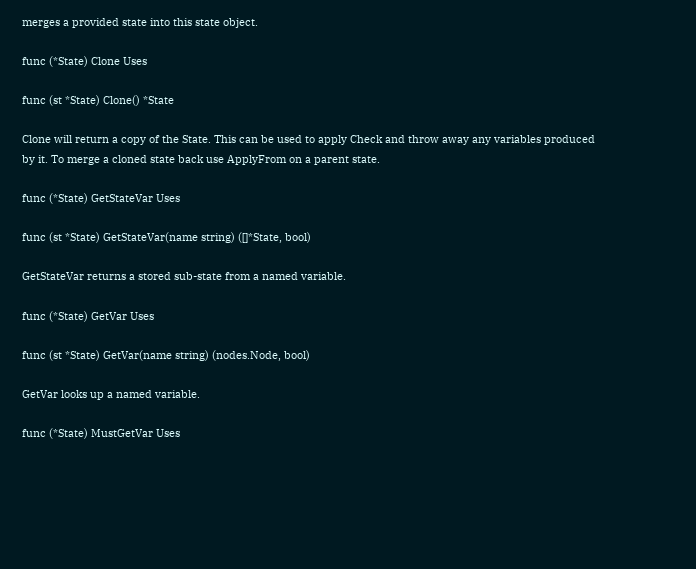merges a provided state into this state object.

func (*State) Clone Uses

func (st *State) Clone() *State

Clone will return a copy of the State. This can be used to apply Check and throw away any variables produced by it. To merge a cloned state back use ApplyFrom on a parent state.

func (*State) GetStateVar Uses

func (st *State) GetStateVar(name string) ([]*State, bool)

GetStateVar returns a stored sub-state from a named variable.

func (*State) GetVar Uses

func (st *State) GetVar(name string) (nodes.Node, bool)

GetVar looks up a named variable.

func (*State) MustGetVar Uses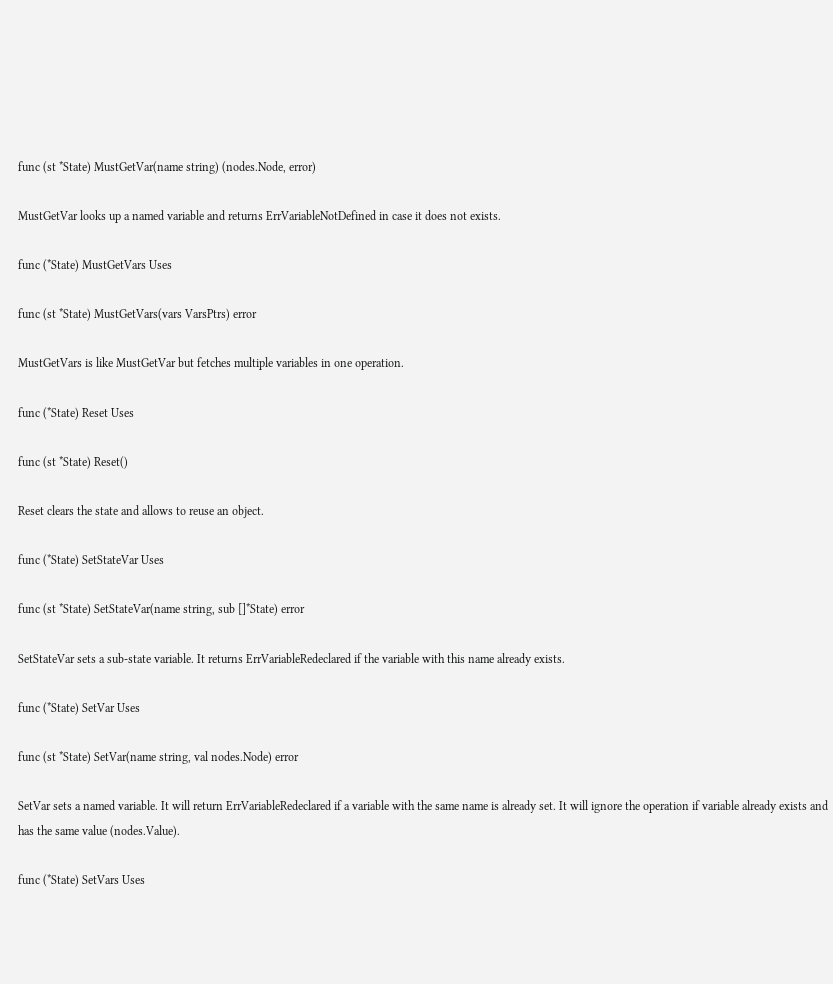func (st *State) MustGetVar(name string) (nodes.Node, error)

MustGetVar looks up a named variable and returns ErrVariableNotDefined in case it does not exists.

func (*State) MustGetVars Uses

func (st *State) MustGetVars(vars VarsPtrs) error

MustGetVars is like MustGetVar but fetches multiple variables in one operation.

func (*State) Reset Uses

func (st *State) Reset()

Reset clears the state and allows to reuse an object.

func (*State) SetStateVar Uses

func (st *State) SetStateVar(name string, sub []*State) error

SetStateVar sets a sub-state variable. It returns ErrVariableRedeclared if the variable with this name already exists.

func (*State) SetVar Uses

func (st *State) SetVar(name string, val nodes.Node) error

SetVar sets a named variable. It will return ErrVariableRedeclared if a variable with the same name is already set. It will ignore the operation if variable already exists and has the same value (nodes.Value).

func (*State) SetVars Uses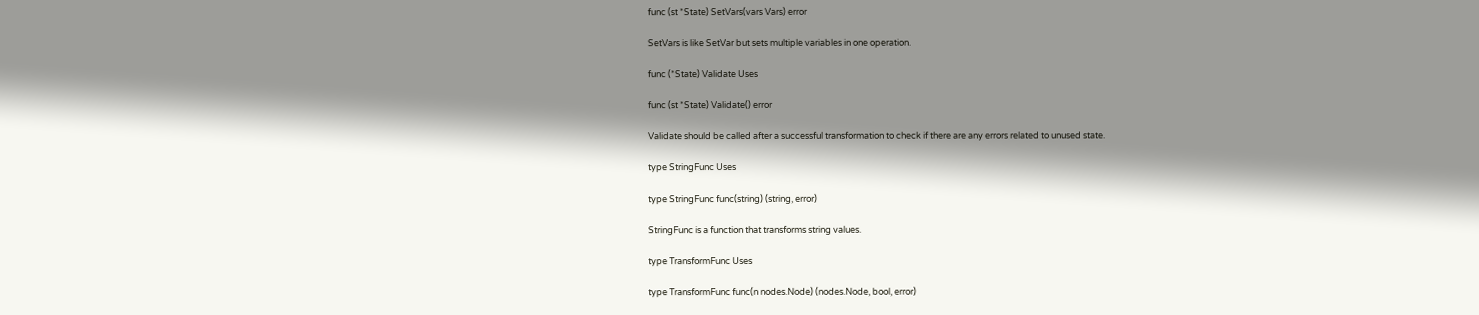func (st *State) SetVars(vars Vars) error

SetVars is like SetVar but sets multiple variables in one operation.

func (*State) Validate Uses

func (st *State) Validate() error

Validate should be called after a successful transformation to check if there are any errors related to unused state.

type StringFunc Uses

type StringFunc func(string) (string, error)

StringFunc is a function that transforms string values.

type TransformFunc Uses

type TransformFunc func(n nodes.Node) (nodes.Node, bool, error)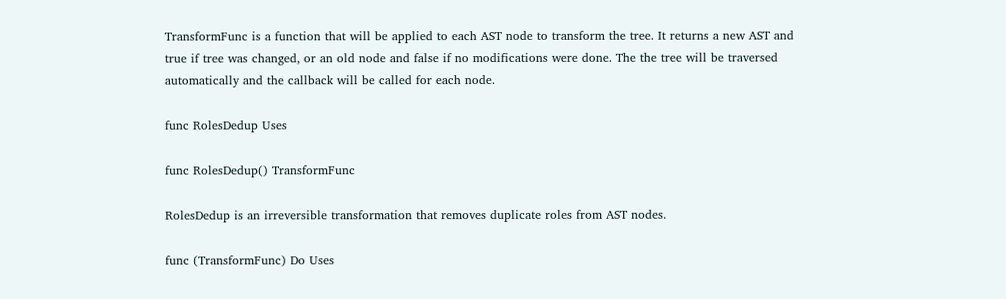TransformFunc is a function that will be applied to each AST node to transform the tree. It returns a new AST and true if tree was changed, or an old node and false if no modifications were done. The the tree will be traversed automatically and the callback will be called for each node.

func RolesDedup Uses

func RolesDedup() TransformFunc

RolesDedup is an irreversible transformation that removes duplicate roles from AST nodes.

func (TransformFunc) Do Uses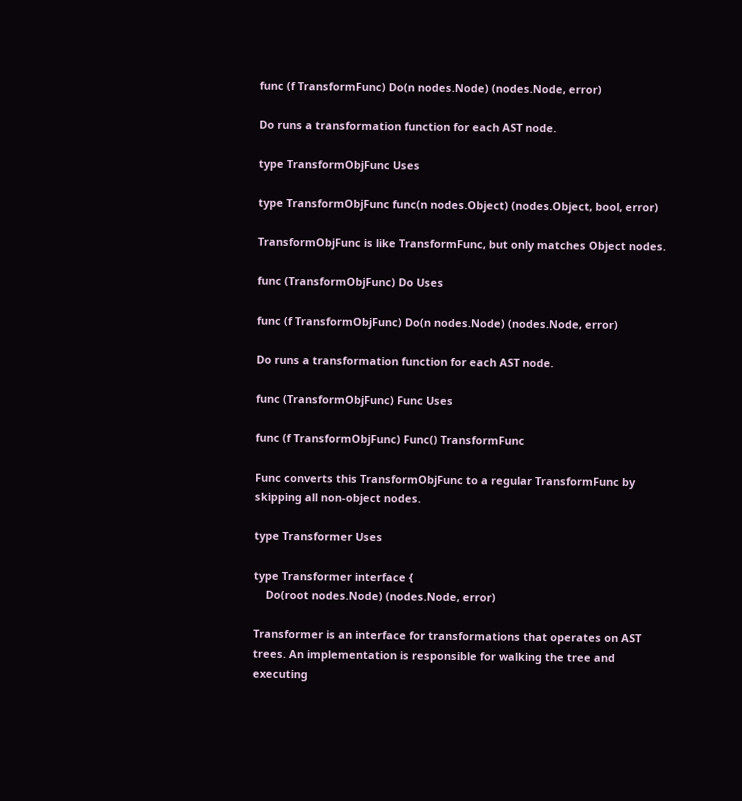func (f TransformFunc) Do(n nodes.Node) (nodes.Node, error)

Do runs a transformation function for each AST node.

type TransformObjFunc Uses

type TransformObjFunc func(n nodes.Object) (nodes.Object, bool, error)

TransformObjFunc is like TransformFunc, but only matches Object nodes.

func (TransformObjFunc) Do Uses

func (f TransformObjFunc) Do(n nodes.Node) (nodes.Node, error)

Do runs a transformation function for each AST node.

func (TransformObjFunc) Func Uses

func (f TransformObjFunc) Func() TransformFunc

Func converts this TransformObjFunc to a regular TransformFunc by skipping all non-object nodes.

type Transformer Uses

type Transformer interface {
    Do(root nodes.Node) (nodes.Node, error)

Transformer is an interface for transformations that operates on AST trees. An implementation is responsible for walking the tree and executing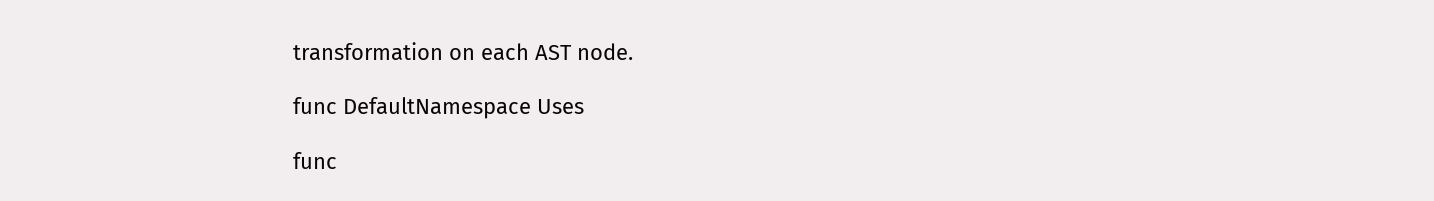transformation on each AST node.

func DefaultNamespace Uses

func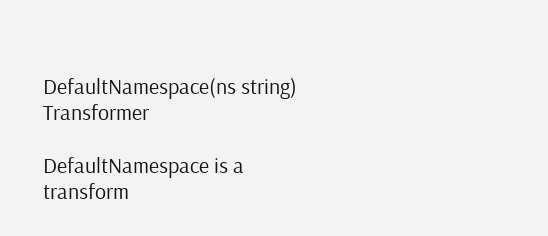DefaultNamespace(ns string) Transformer

DefaultNamespace is a transform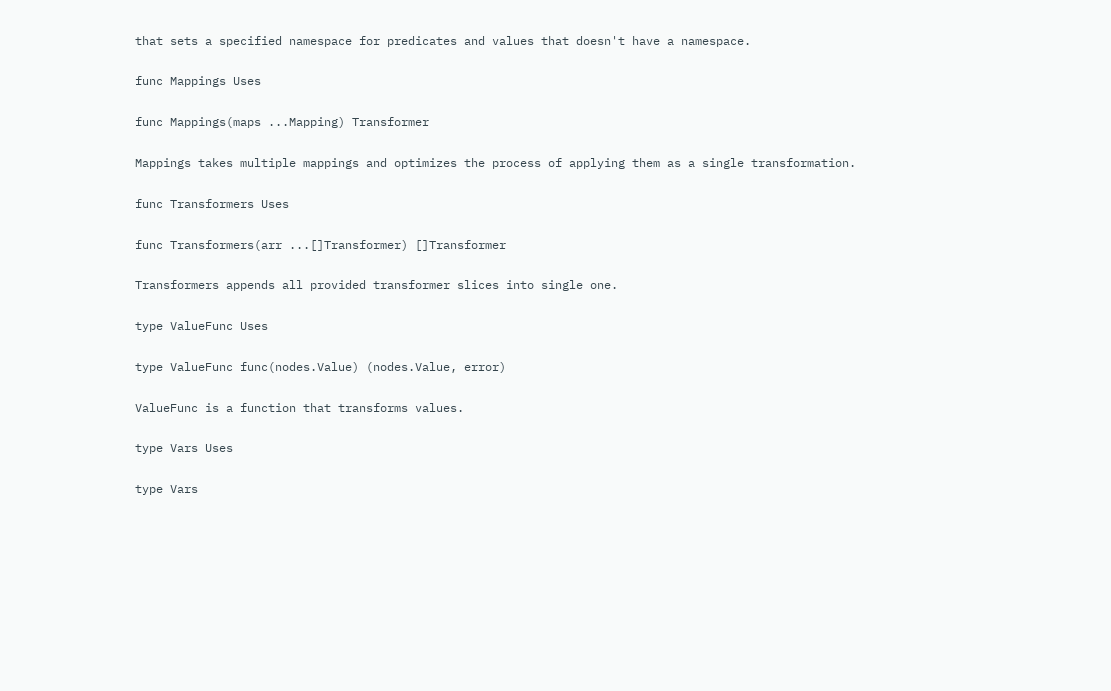that sets a specified namespace for predicates and values that doesn't have a namespace.

func Mappings Uses

func Mappings(maps ...Mapping) Transformer

Mappings takes multiple mappings and optimizes the process of applying them as a single transformation.

func Transformers Uses

func Transformers(arr ...[]Transformer) []Transformer

Transformers appends all provided transformer slices into single one.

type ValueFunc Uses

type ValueFunc func(nodes.Value) (nodes.Value, error)

ValueFunc is a function that transforms values.

type Vars Uses

type Vars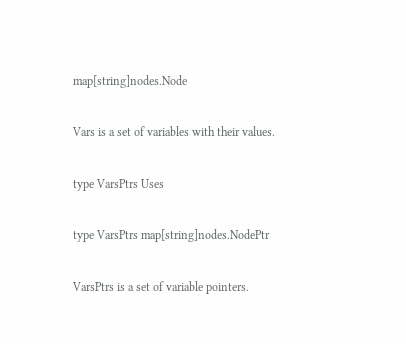map[string]nodes.Node

Vars is a set of variables with their values.

type VarsPtrs Uses

type VarsPtrs map[string]nodes.NodePtr

VarsPtrs is a set of variable pointers.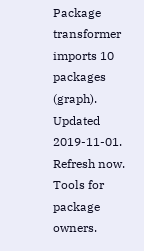Package transformer imports 10 packages (graph). Updated 2019-11-01. Refresh now. Tools for package owners.